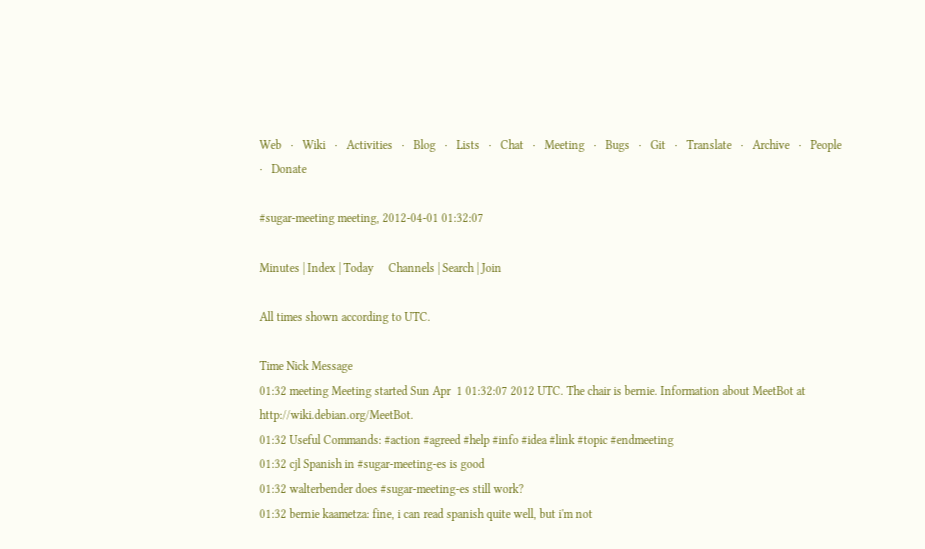Web   ·   Wiki   ·   Activities   ·   Blog   ·   Lists   ·   Chat   ·   Meeting   ·   Bugs   ·   Git   ·   Translate   ·   Archive   ·   People   ·   Donate

#sugar-meeting meeting, 2012-04-01 01:32:07

Minutes | Index | Today     Channels | Search | Join

All times shown according to UTC.

Time Nick Message
01:32 meeting Meeting started Sun Apr  1 01:32:07 2012 UTC. The chair is bernie. Information about MeetBot at http://wiki.debian.org/MeetBot.
01:32 Useful Commands: #action #agreed #help #info #idea #link #topic #endmeeting
01:32 cjl Spanish in #sugar-meeting-es is good
01:32 walterbender does #sugar-meeting-es still work?
01:32 bernie kaametza: fine, i can read spanish quite well, but i'm not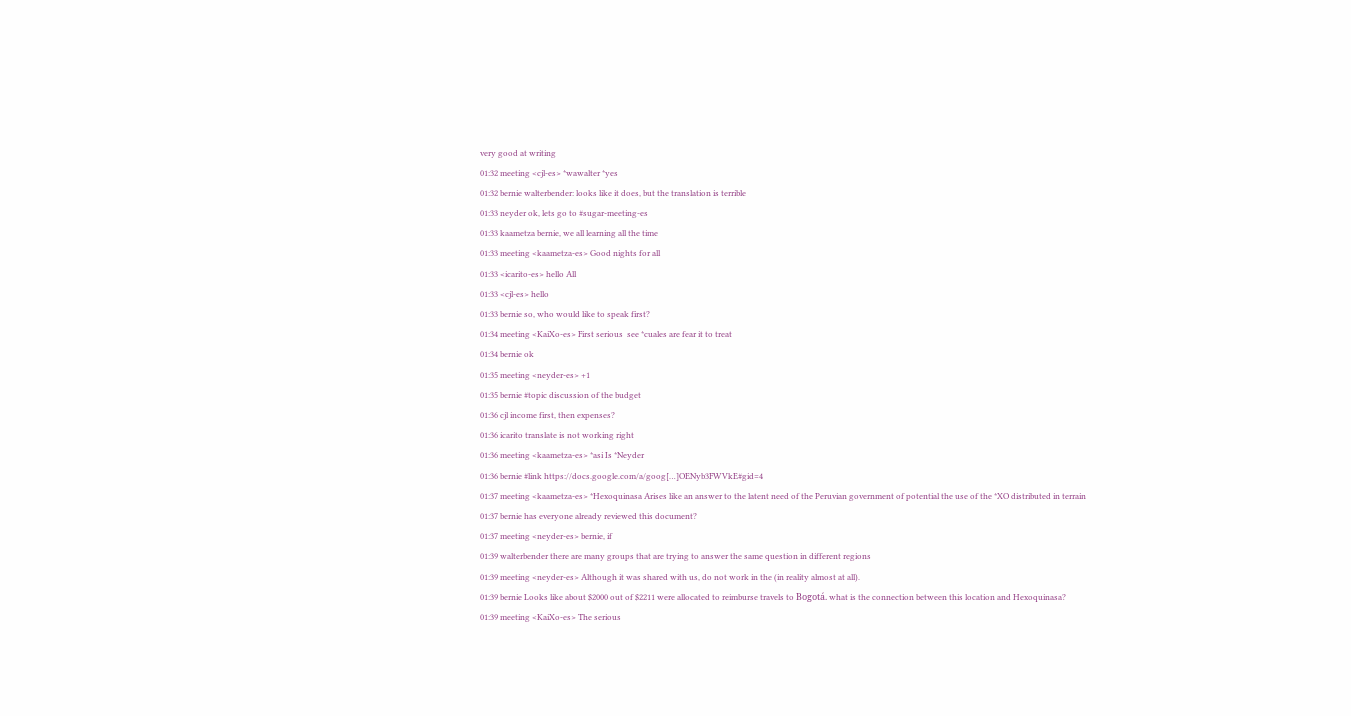very good at writing
01:32 meeting <cjl-es> *wawalter *yes
01:32 bernie walterbender: looks like it does, but the translation is terrible
01:33 neyder ok, lets go to #sugar-meeting-es
01:33 kaametza bernie, we all learning all the time
01:33 meeting <kaametza-es> Good nights for all
01:33 <icarito-es> hello All
01:33 <cjl-es> hello
01:33 bernie so, who would like to speak first?
01:34 meeting <KaiXo-es> First serious  see *cuales are fear it to treat
01:34 bernie ok
01:35 meeting <neyder-es> +1
01:35 bernie #topic discussion of the budget
01:36 cjl income first, then expenses?
01:36 icarito translate is not working right
01:36 meeting <kaametza-es> *asi Is *Neyder
01:36 bernie #link https://docs.google.com/a/goog[…]OENyb3FWVkE#gid=4
01:37 meeting <kaametza-es> *Hexoquinasa Arises like an answer to the latent need of the Peruvian government of potential the use of the *XO distributed in terrain
01:37 bernie has everyone already reviewed this document?
01:37 meeting <neyder-es> bernie, if
01:39 walterbender there are many groups that are trying to answer the same question in different regions
01:39 meeting <neyder-es> Although it was shared with us, do not work in the (in reality almost at all).
01:39 bernie Looks like about $2000 out of $2211 were allocated to reimburse travels to Bogotá. what is the connection between this location and Hexoquinasa?
01:39 meeting <KaiXo-es> The serious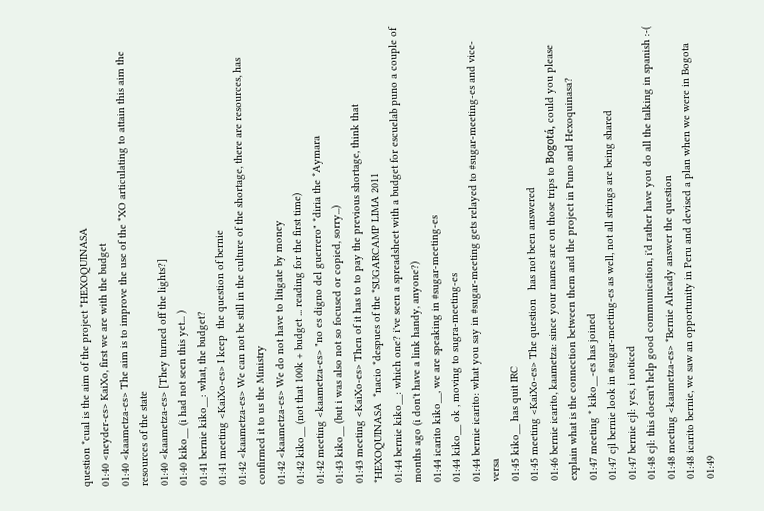question *cual is the aim of the project *HEXOQUINASA
01:40 <neyder-es> KaiXo, first we are with the budget
01:40 <kaametza-es> The aim is to improve the use of the *XO articulating to attain this aim the resources of the state
01:40 <kaametza-es> [They turned off the lights?]
01:40 kiko__ (i had not seen this yet... )
01:41 bernie kiko__: what, the budget?
01:41 meeting <KaiXo-es> I keep  the question of bernie
01:42 <kaametza-es> We can not be still in the culture of the shortage, there are resources, has confirmed it to us the Ministry
01:42 <kaametza-es> We do not have to litigate by money
01:42 kiko__ (not that 100k + budget ... reading for the first time)
01:42 meeting <kaametza-es> "no es digno del guerrero" *diria the *Aymara
01:43 kiko__ (but i was also not so focused or copied, sorry...)
01:43 meeting <KaiXo-es> Then of it has to to pay the previous shortage, think that *HEXOQUINASA  *nacio *despues of the *SUGARCAMP LIMA 2011
01:44 bernie kiko__: which one? i've seen a spreadsheet with a budget for escuelab puno a couple of months ago (i don't have a link handy, anyone?)
01:44 icarito kiko__, we are speaking in #sugar-meeting-es
01:44 kiko__ ok , moving to sugra-meeting-es
01:44 bernie icarito: what you say in #sugar-meeting gets relayed to #sugar-meeting-es and vice-versa
01:45 kiko__ has quit IRC
01:45 meeting <KaiXo-es> The question   has not been answered
01:46 bernie icarito, kaametza: since your names are on those trips to Bogotá, could you please explain what is the connection between them and the project in Puno and Hexoquinasa?
01:47 meeting * kiko__-es has joined
01:47 cjl bernie look in #sugar-meeting-es as well, not all strings are being shared
01:47 bernie cjl: yes, i noticed
01:48 cjl: this doesn't help good communication, i'd rather have you do all the talking in spanish :-(
01:48 meeting <kaametza-es> *Bernie Already answer the question
01:48 icarito bernie, we saw an opportunity in Peru and devised a plan when we were in Bogota
01:49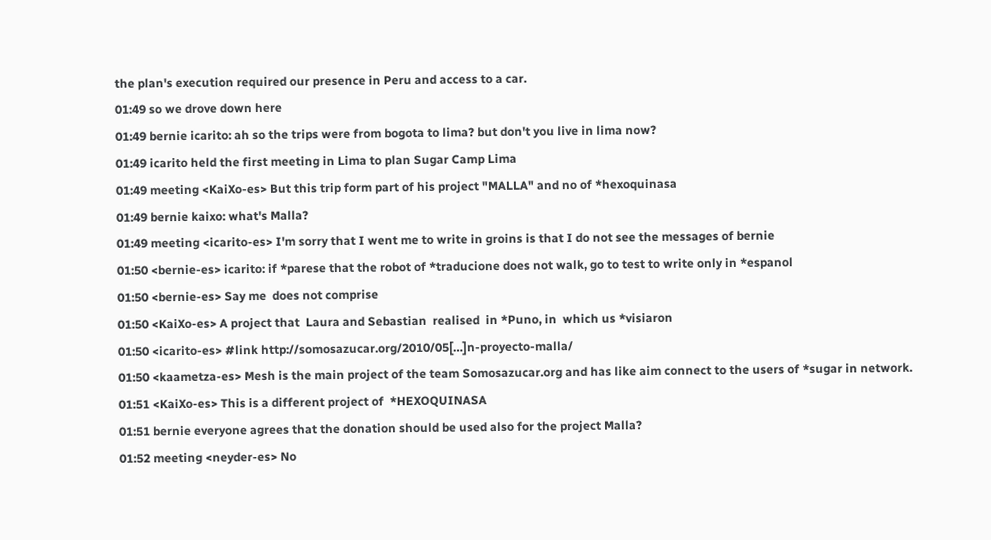the plan's execution required our presence in Peru and access to a car.
01:49 so we drove down here
01:49 bernie icarito: ah so the trips were from bogota to lima? but don't you live in lima now?
01:49 icarito held the first meeting in Lima to plan Sugar Camp Lima
01:49 meeting <KaiXo-es> But this trip form part of his project "MALLA" and no of *hexoquinasa
01:49 bernie kaixo: what's Malla?
01:49 meeting <icarito-es> I'm sorry that I went me to write in groins is that I do not see the messages of bernie
01:50 <bernie-es> icarito: if *parese that the robot of *traducione does not walk, go to test to write only in *espanol
01:50 <bernie-es> Say me  does not comprise
01:50 <KaiXo-es> A project that  Laura and Sebastian  realised  in *Puno, in  which us *visiaron
01:50 <icarito-es> #link http://somosazucar.org/2010/05[…]n-proyecto-malla/
01:50 <kaametza-es> Mesh is the main project of the team Somosazucar.org and has like aim connect to the users of *sugar in network.
01:51 <KaiXo-es> This is a different project of  *HEXOQUINASA
01:51 bernie everyone agrees that the donation should be used also for the project Malla?
01:52 meeting <neyder-es> No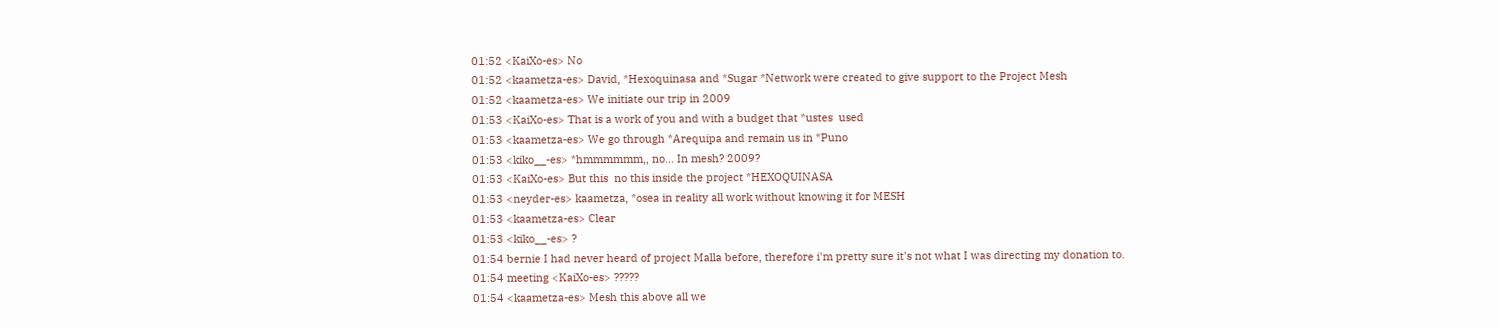01:52 <KaiXo-es> No
01:52 <kaametza-es> David, *Hexoquinasa and *Sugar *Network were created to give support to the Project Mesh
01:52 <kaametza-es> We initiate our trip in 2009
01:53 <KaiXo-es> That is a work of you and with a budget that *ustes  used
01:53 <kaametza-es> We go through *Arequipa and remain us in *Puno
01:53 <kiko__-es> *hmmmmmm,, no... In mesh? 2009?
01:53 <KaiXo-es> But this  no this inside the project *HEXOQUINASA
01:53 <neyder-es> kaametza, *osea in reality all work without knowing it for MESH
01:53 <kaametza-es> Clear
01:53 <kiko__-es> ?
01:54 bernie I had never heard of project Malla before, therefore i'm pretty sure it's not what I was directing my donation to.
01:54 meeting <KaiXo-es> ?????
01:54 <kaametza-es> Mesh this above all we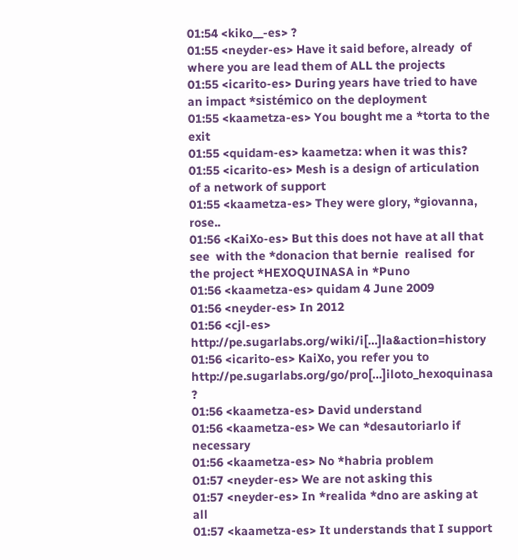01:54 <kiko__-es> ?
01:55 <neyder-es> Have it said before, already  of where you are lead them of ALL the projects
01:55 <icarito-es> During years have tried to have an impact *sistémico on the deployment
01:55 <kaametza-es> You bought me a *torta to the exit
01:55 <quidam-es> kaametza: when it was this?
01:55 <icarito-es> Mesh is a design of articulation of a network of support
01:55 <kaametza-es> They were glory, *giovanna, rose..
01:56 <KaiXo-es> But this does not have at all that see  with the *donacion that bernie  realised  for the project *HEXOQUINASA in *Puno
01:56 <kaametza-es> quidam 4 June 2009
01:56 <neyder-es> In 2012
01:56 <cjl-es> http://pe.sugarlabs.org/wiki/i[…]la&action=history
01:56 <icarito-es> KaiXo, you refer you to http://pe.sugarlabs.org/go/pro[…]iloto_hexoquinasa ?
01:56 <kaametza-es> David understand
01:56 <kaametza-es> We can *desautoriarlo if necessary
01:56 <kaametza-es> No *habria problem
01:57 <neyder-es> We are not asking this
01:57 <neyder-es> In *realida *dno are asking at all
01:57 <kaametza-es> It understands that I support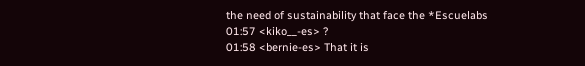the need of sustainability that face the *Escuelabs
01:57 <kiko__-es> ?
01:58 <bernie-es> That it is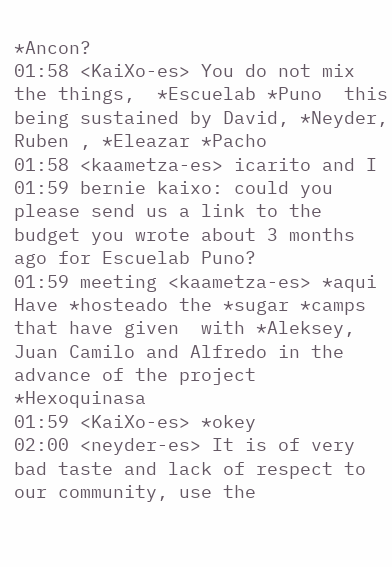*Ancon?
01:58 <KaiXo-es> You do not mix the things,  *Escuelab *Puno  this being sustained by David, *Neyder, Ruben , *Eleazar *Pacho
01:58 <kaametza-es> icarito and I
01:59 bernie kaixo: could you please send us a link to the budget you wrote about 3 months ago for Escuelab Puno?
01:59 meeting <kaametza-es> *aqui Have *hosteado the *sugar *camps that have given  with *Aleksey, Juan Camilo and Alfredo in the advance of the project *Hexoquinasa
01:59 <KaiXo-es> *okey
02:00 <neyder-es> It is of very bad taste and lack of respect to our community, use the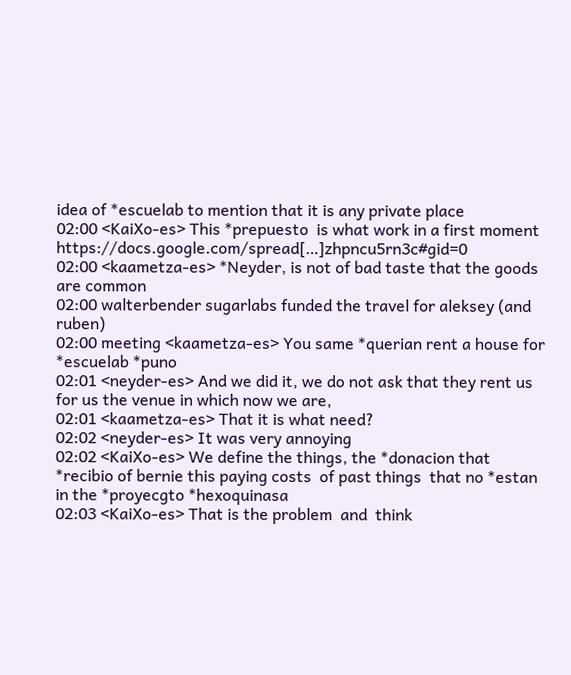idea of *escuelab to mention that it is any private place
02:00 <KaiXo-es> This *prepuesto  is what work in a first moment  https://docs.google.com/spread[…]zhpncu5rn3c#gid=0
02:00 <kaametza-es> *Neyder, is not of bad taste that the goods are common
02:00 walterbender sugarlabs funded the travel for aleksey (and ruben)
02:00 meeting <kaametza-es> You same *querian rent a house for *escuelab *puno
02:01 <neyder-es> And we did it, we do not ask that they rent us for us the venue in which now we are,
02:01 <kaametza-es> That it is what need?
02:02 <neyder-es> It was very annoying
02:02 <KaiXo-es> We define the things, the *donacion that   *recibio of bernie this paying costs  of past things  that no *estan in the *proyecgto *hexoquinasa
02:03 <KaiXo-es> That is the problem  and  think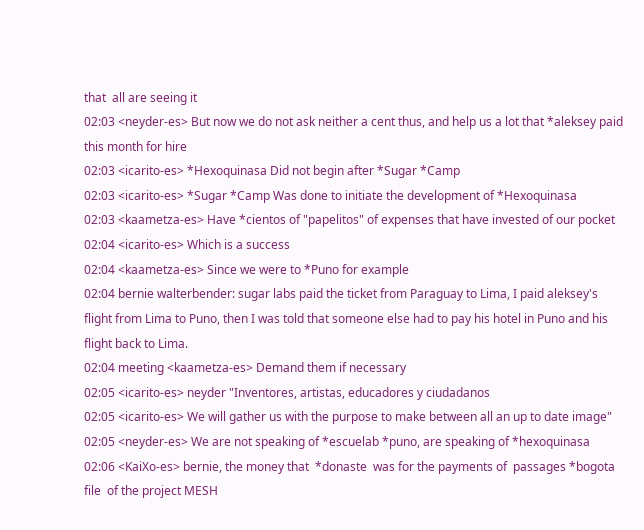that  all are seeing it
02:03 <neyder-es> But now we do not ask neither a cent thus, and help us a lot that *aleksey paid this month for hire
02:03 <icarito-es> *Hexoquinasa Did not begin after *Sugar *Camp
02:03 <icarito-es> *Sugar *Camp Was done to initiate the development of *Hexoquinasa
02:03 <kaametza-es> Have *cientos of "papelitos" of expenses that have invested of our pocket
02:04 <icarito-es> Which is a success
02:04 <kaametza-es> Since we were to *Puno for example
02:04 bernie walterbender: sugar labs paid the ticket from Paraguay to Lima, I paid aleksey's flight from Lima to Puno, then I was told that someone else had to pay his hotel in Puno and his flight back to Lima.
02:04 meeting <kaametza-es> Demand them if necessary
02:05 <icarito-es> neyder "Inventores, artistas, educadores y ciudadanos
02:05 <icarito-es> We will gather us with the purpose to make between all an up to date image"
02:05 <neyder-es> We are not speaking of *escuelab *puno, are speaking of *hexoquinasa
02:06 <KaiXo-es> bernie, the money that  *donaste  was for the payments of  passages *bogota file  of the project MESH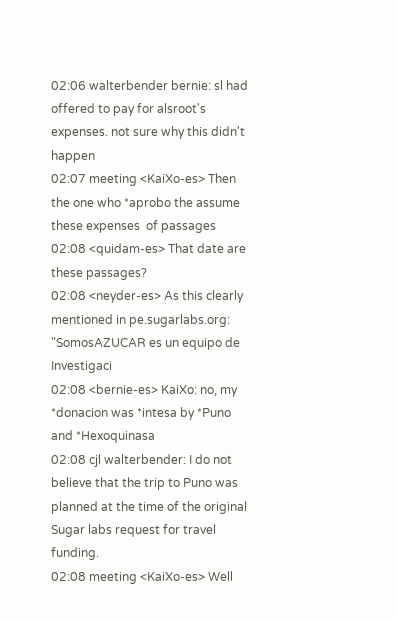02:06 walterbender bernie: sl had offered to pay for alsroot's expenses. not sure why this didn't happen
02:07 meeting <KaiXo-es> Then the one who *aprobo the assume these expenses  of passages
02:08 <quidam-es> That date are these passages?
02:08 <neyder-es> As this clearly mentioned in pe.sugarlabs.org: "SomosAZUCAR es un equipo de Investigaci
02:08 <bernie-es> KaiXo: no, my *donacion was *intesa by *Puno and *Hexoquinasa
02:08 cjl walterbender: I do not believe that the trip to Puno was planned at the time of the original Sugar labs request for travel funding.
02:08 meeting <KaiXo-es> Well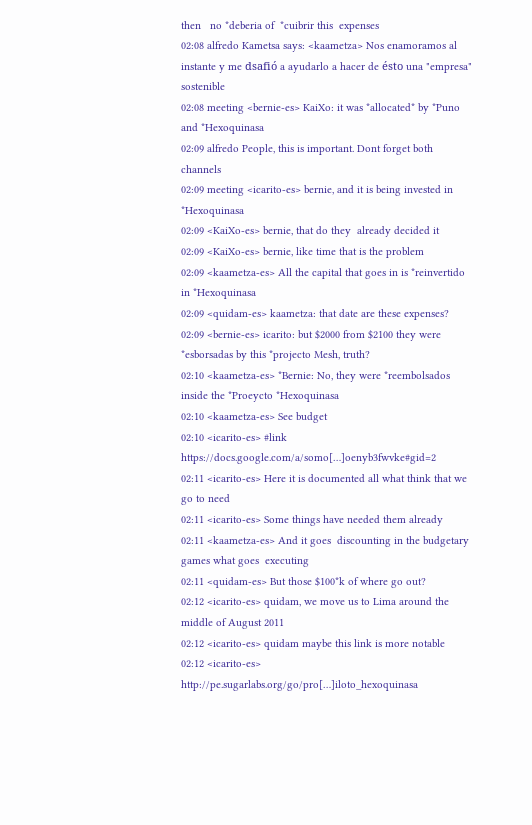then   no *deberia of  *cuibrir this  expenses
02:08 alfredo Kametsa says: <kaametza> Nos enamoramos al instante y me dsafió a ayudarlo a hacer de ésto una "empresa" sostenible
02:08 meeting <bernie-es> KaiXo: it was *allocated* by *Puno and *Hexoquinasa
02:09 alfredo People, this is important. Dont forget both channels
02:09 meeting <icarito-es> bernie, and it is being invested in *Hexoquinasa
02:09 <KaiXo-es> bernie, that do they  already decided it
02:09 <KaiXo-es> bernie, like time that is the problem
02:09 <kaametza-es> All the capital that goes in is *reinvertido in *Hexoquinasa
02:09 <quidam-es> kaametza: that date are these expenses?
02:09 <bernie-es> icarito: but $2000 from $2100 they were *esborsadas by this *projecto Mesh, truth?
02:10 <kaametza-es> *Bernie: No, they were *reembolsados inside the *Proeycto *Hexoquinasa
02:10 <kaametza-es> See budget
02:10 <icarito-es> #link https://docs.google.com/a/somo[…]oenyb3fwvke#gid=2
02:11 <icarito-es> Here it is documented all what think that we go to need
02:11 <icarito-es> Some things have needed them already
02:11 <kaametza-es> And it goes  discounting in the budgetary games what goes  executing
02:11 <quidam-es> But those $100*k of where go out?
02:12 <icarito-es> quidam, we move us to Lima around the middle of August 2011
02:12 <icarito-es> quidam maybe this link is more notable
02:12 <icarito-es> http://pe.sugarlabs.org/go/pro[…]iloto_hexoquinasa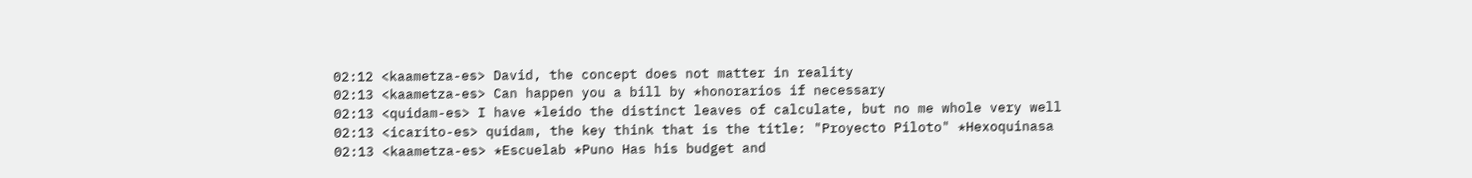02:12 <kaametza-es> David, the concept does not matter in reality
02:13 <kaametza-es> Can happen you a bill by *honorarios if necessary
02:13 <quidam-es> I have *leido the distinct leaves of calculate, but no me whole very well
02:13 <icarito-es> quidam, the key think that is the title: "Proyecto Piloto" *Hexoquinasa
02:13 <kaametza-es> *Escuelab *Puno Has his budget and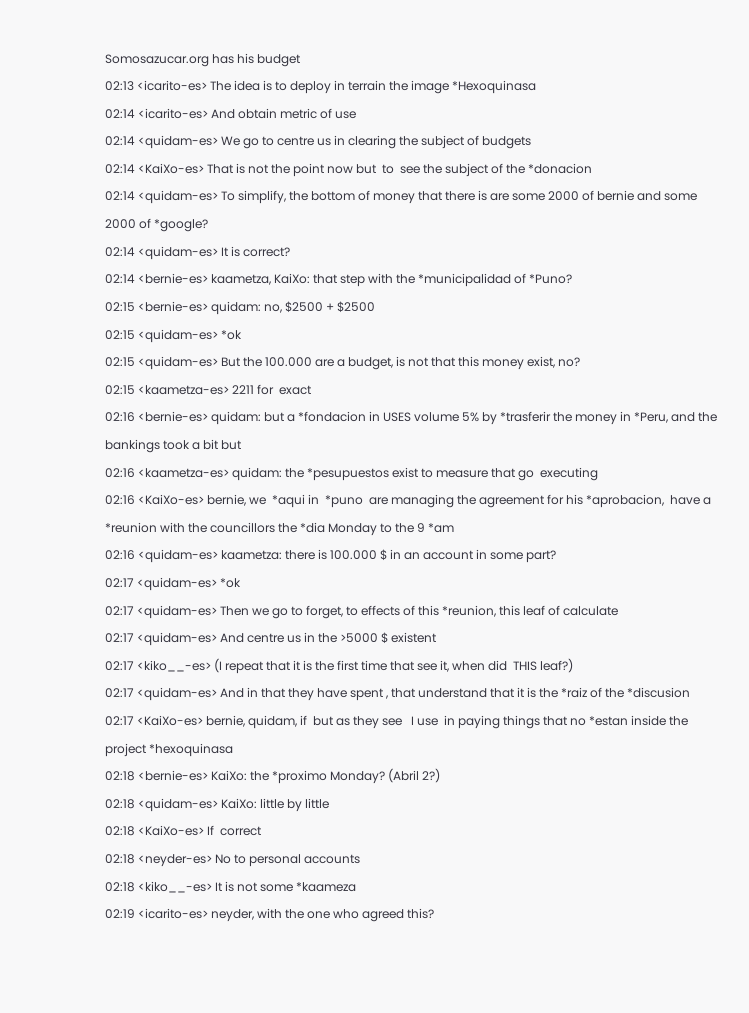Somosazucar.org has his budget
02:13 <icarito-es> The idea is to deploy in terrain the image *Hexoquinasa
02:14 <icarito-es> And obtain metric of use
02:14 <quidam-es> We go to centre us in clearing the subject of budgets
02:14 <KaiXo-es> That is not the point now but  to  see the subject of the *donacion
02:14 <quidam-es> To simplify, the bottom of money that there is are some 2000 of bernie and some 2000 of *google?
02:14 <quidam-es> It is correct?
02:14 <bernie-es> kaametza, KaiXo: that step with the *municipalidad of *Puno?
02:15 <bernie-es> quidam: no, $2500 + $2500
02:15 <quidam-es> *ok
02:15 <quidam-es> But the 100.000 are a budget, is not that this money exist, no?
02:15 <kaametza-es> 2211 for  exact
02:16 <bernie-es> quidam: but a *fondacion in USES volume 5% by *trasferir the money in *Peru, and the bankings took a bit but
02:16 <kaametza-es> quidam: the *pesupuestos exist to measure that go  executing
02:16 <KaiXo-es> bernie, we  *aqui in  *puno  are managing the agreement for his *aprobacion,  have a *reunion with the councillors the *dia Monday to the 9 *am
02:16 <quidam-es> kaametza: there is 100.000 $ in an account in some part?
02:17 <quidam-es> *ok
02:17 <quidam-es> Then we go to forget, to effects of this *reunion, this leaf of calculate
02:17 <quidam-es> And centre us in the >5000 $ existent
02:17 <kiko__-es> (I repeat that it is the first time that see it, when did  THIS leaf?)
02:17 <quidam-es> And in that they have spent , that understand that it is the *raiz of the *discusion
02:17 <KaiXo-es> bernie, quidam, if  but as they see   I use  in paying things that no *estan inside the project *hexoquinasa
02:18 <bernie-es> KaiXo: the *proximo Monday? (Abril 2?)
02:18 <quidam-es> KaiXo: little by little
02:18 <KaiXo-es> If  correct
02:18 <neyder-es> No to personal accounts
02:18 <kiko__-es> It is not some *kaameza
02:19 <icarito-es> neyder, with the one who agreed this?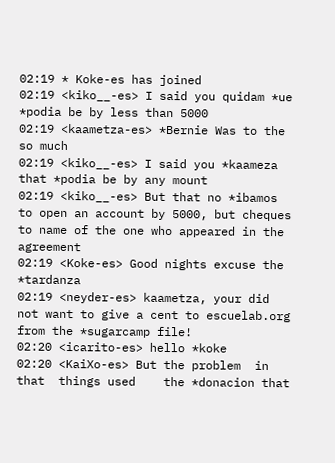02:19 * Koke-es has joined
02:19 <kiko__-es> I said you quidam *ue *podia be by less than 5000
02:19 <kaametza-es> *Bernie Was to the so much
02:19 <kiko__-es> I said you *kaameza that *podia be by any mount
02:19 <kiko__-es> But that no *ibamos to open an account by 5000, but cheques to name of the one who appeared in the agreement
02:19 <Koke-es> Good nights excuse the *tardanza
02:19 <neyder-es> kaametza, your did not want to give a cent to escuelab.org from the *sugarcamp file!
02:20 <icarito-es> hello *koke
02:20 <KaiXo-es> But the problem  in that  things used    the *donacion that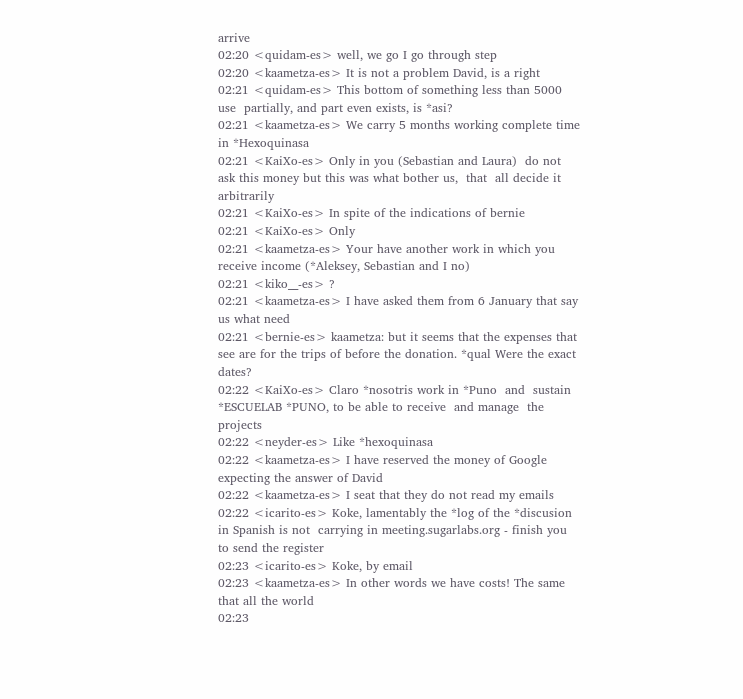arrive
02:20 <quidam-es> well, we go I go through step
02:20 <kaametza-es> It is not a problem David, is a right
02:21 <quidam-es> This bottom of something less than 5000 use  partially, and part even exists, is *asi?
02:21 <kaametza-es> We carry 5 months working complete time in *Hexoquinasa
02:21 <KaiXo-es> Only in you (Sebastian and Laura)  do not ask this money but this was what bother us,  that  all decide it arbitrarily
02:21 <KaiXo-es> In spite of the indications of bernie
02:21 <KaiXo-es> Only
02:21 <kaametza-es> Your have another work in which you receive income (*Aleksey, Sebastian and I no)
02:21 <kiko__-es> ?
02:21 <kaametza-es> I have asked them from 6 January that say us what need
02:21 <bernie-es> kaametza: but it seems that the expenses that see are for the trips of before the donation. *qual Were the exact dates?
02:22 <KaiXo-es> Claro *nosotris work in *Puno  and  sustain *ESCUELAB *PUNO, to be able to receive  and manage  the projects
02:22 <neyder-es> Like *hexoquinasa
02:22 <kaametza-es> I have reserved the money of Google expecting the answer of David
02:22 <kaametza-es> I seat that they do not read my emails
02:22 <icarito-es> Koke, lamentably the *log of the *discusion in Spanish is not  carrying in meeting.sugarlabs.org - finish you to send the register
02:23 <icarito-es> Koke, by email
02:23 <kaametza-es> In other words we have costs! The same that all the world
02:23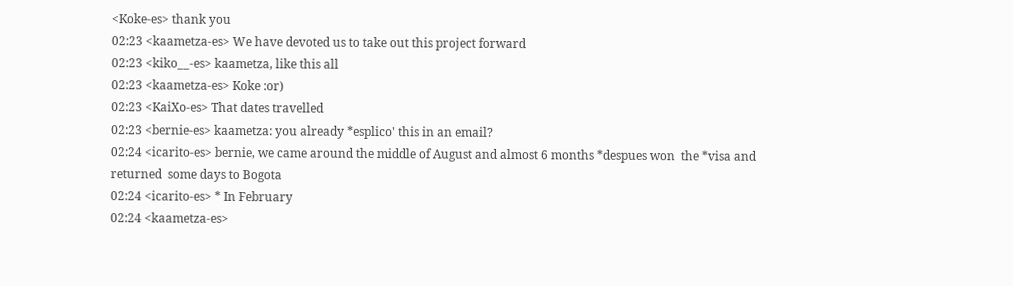<Koke-es> thank you
02:23 <kaametza-es> We have devoted us to take out this project forward
02:23 <kiko__-es> kaametza, like this all
02:23 <kaametza-es> Koke :or)
02:23 <KaiXo-es> That dates travelled
02:23 <bernie-es> kaametza: you already *esplico' this in an email?
02:24 <icarito-es> bernie, we came around the middle of August and almost 6 months *despues won  the *visa and returned  some days to Bogota
02:24 <icarito-es> * In February
02:24 <kaametza-es>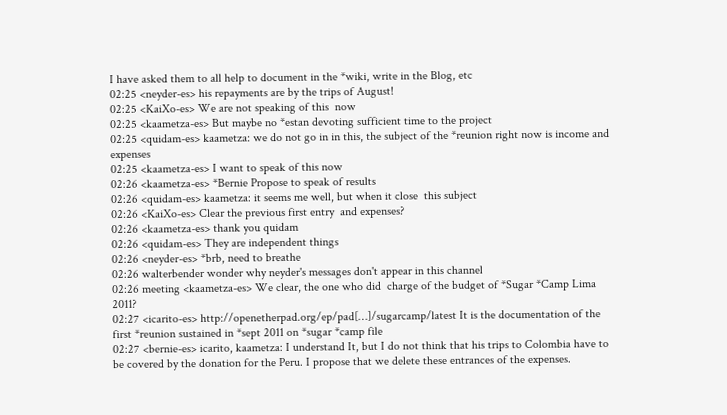I have asked them to all help to document in the *wiki, write in the Blog, etc
02:25 <neyder-es> his repayments are by the trips of August!
02:25 <KaiXo-es> We are not speaking of this  now
02:25 <kaametza-es> But maybe no *estan devoting sufficient time to the project
02:25 <quidam-es> kaametza: we do not go in in this, the subject of the *reunion right now is income and expenses
02:25 <kaametza-es> I want to speak of this now
02:26 <kaametza-es> *Bernie Propose to speak of results
02:26 <quidam-es> kaametza: it seems me well, but when it close  this subject
02:26 <KaiXo-es> Clear the previous first entry  and expenses?
02:26 <kaametza-es> thank you quidam
02:26 <quidam-es> They are independent things
02:26 <neyder-es> *brb, need to breathe
02:26 walterbender wonder why neyder's messages don't appear in this channel
02:26 meeting <kaametza-es> We clear, the one who did  charge of the budget of *Sugar *Camp Lima 2011?
02:27 <icarito-es> http://openetherpad.org/ep/pad[…]/sugarcamp/latest It is the documentation of the first *reunion sustained in *sept 2011 on *sugar *camp file
02:27 <bernie-es> icarito, kaametza: I understand It, but I do not think that his trips to Colombia have to be covered by the donation for the Peru. I propose that we delete these entrances of the expenses.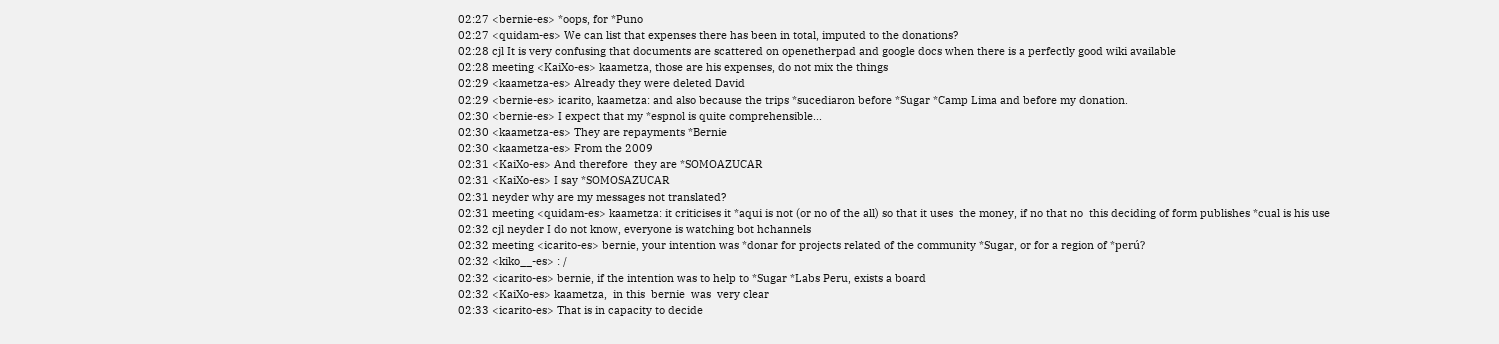02:27 <bernie-es> *oops, for *Puno
02:27 <quidam-es> We can list that expenses there has been in total, imputed to the donations?
02:28 cjl It is very confusing that documents are scattered on openetherpad and google docs when there is a perfectly good wiki available
02:28 meeting <KaiXo-es> kaametza, those are his expenses, do not mix the things
02:29 <kaametza-es> Already they were deleted David
02:29 <bernie-es> icarito, kaametza: and also because the trips *sucediaron before *Sugar *Camp Lima and before my donation.
02:30 <bernie-es> I expect that my *espnol is quite comprehensible...
02:30 <kaametza-es> They are repayments *Bernie
02:30 <kaametza-es> From the 2009
02:31 <KaiXo-es> And therefore  they are *SOMOAZUCAR
02:31 <KaiXo-es> I say *SOMOSAZUCAR
02:31 neyder why are my messages not translated?
02:31 meeting <quidam-es> kaametza: it criticises it *aqui is not (or no of the all) so that it uses  the money, if no that no  this deciding of form publishes *cual is his use
02:32 cjl neyder I do not know, everyone is watching bot hchannels
02:32 meeting <icarito-es> bernie, your intention was *donar for projects related of the community *Sugar, or for a region of *perú?
02:32 <kiko__-es> : /
02:32 <icarito-es> bernie, if the intention was to help to *Sugar *Labs Peru, exists a board
02:32 <KaiXo-es> kaametza,  in this  bernie  was  very clear
02:33 <icarito-es> That is in capacity to decide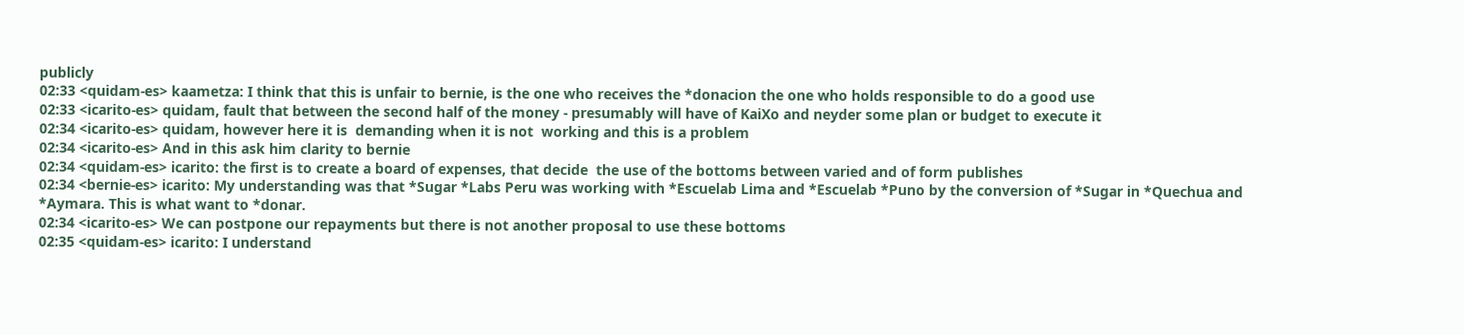publicly
02:33 <quidam-es> kaametza: I think that this is unfair to bernie, is the one who receives the *donacion the one who holds responsible to do a good use
02:33 <icarito-es> quidam, fault that between the second half of the money - presumably will have of KaiXo and neyder some plan or budget to execute it
02:34 <icarito-es> quidam, however here it is  demanding when it is not  working and this is a problem
02:34 <icarito-es> And in this ask him clarity to bernie
02:34 <quidam-es> icarito: the first is to create a board of expenses, that decide  the use of the bottoms between varied and of form publishes
02:34 <bernie-es> icarito: My understanding was that *Sugar *Labs Peru was working with *Escuelab Lima and *Escuelab *Puno by the conversion of *Sugar in *Quechua and *Aymara. This is what want to *donar.
02:34 <icarito-es> We can postpone our repayments but there is not another proposal to use these bottoms
02:35 <quidam-es> icarito: I understand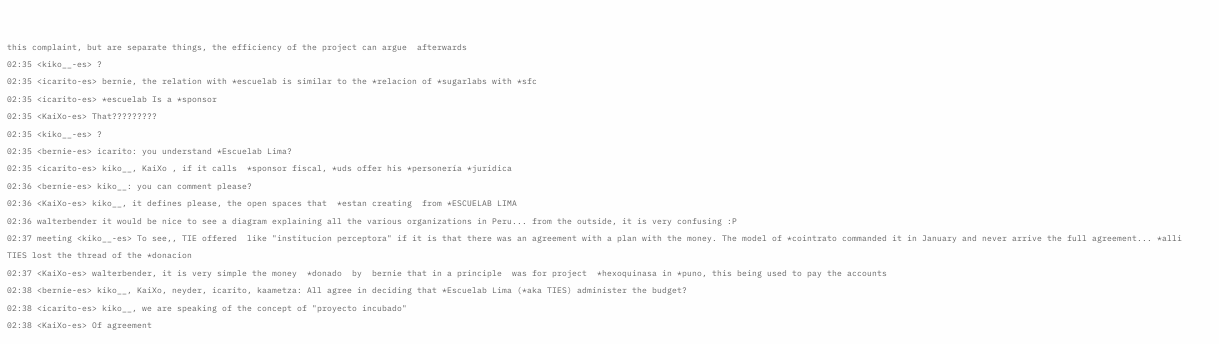this complaint, but are separate things, the efficiency of the project can argue  afterwards
02:35 <kiko__-es> ?
02:35 <icarito-es> bernie, the relation with *escuelab is similar to the *relacion of *sugarlabs with *sfc
02:35 <icarito-es> *escuelab Is a *sponsor
02:35 <KaiXo-es> That?????????
02:35 <kiko__-es> ?
02:35 <bernie-es> icarito: you understand *Escuelab Lima?
02:35 <icarito-es> kiko__, KaiXo , if it calls  *sponsor fiscal, *uds offer his *personería *juridica
02:36 <bernie-es> kiko__: you can comment please?
02:36 <KaiXo-es> kiko__, it defines please, the open spaces that  *estan creating  from *ESCUELAB LIMA
02:36 walterbender it would be nice to see a diagram explaining all the various organizations in Peru... from the outside, it is very confusing :P
02:37 meeting <kiko__-es> To see,, TIE offered  like "institucion perceptora" if it is that there was an agreement with a plan with the money. The model of *cointrato commanded it in January and never arrive the full agreement... *alli TIES lost the thread of the *donacion
02:37 <KaiXo-es> walterbender, it is very simple the money  *donado  by  bernie that in a principle  was for project  *hexoquinasa in *puno, this being used to pay the accounts
02:38 <bernie-es> kiko__, KaiXo, neyder, icarito, kaametza: All agree in deciding that *Escuelab Lima (*aka TIES) administer the budget?
02:38 <icarito-es> kiko__, we are speaking of the concept of "proyecto incubado"
02:38 <KaiXo-es> Of agreement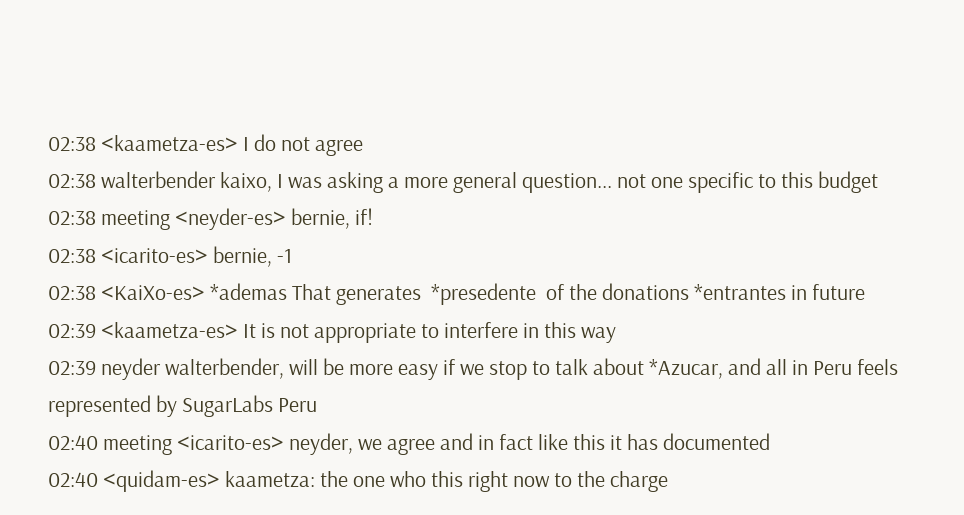02:38 <kaametza-es> I do not agree
02:38 walterbender kaixo, I was asking a more general question... not one specific to this budget
02:38 meeting <neyder-es> bernie, if!
02:38 <icarito-es> bernie, -1
02:38 <KaiXo-es> *ademas That generates  *presedente  of the donations *entrantes in future
02:39 <kaametza-es> It is not appropriate to interfere in this way
02:39 neyder walterbender, will be more easy if we stop to talk about *Azucar, and all in Peru feels represented by SugarLabs Peru
02:40 meeting <icarito-es> neyder, we agree and in fact like this it has documented
02:40 <quidam-es> kaametza: the one who this right now to the charge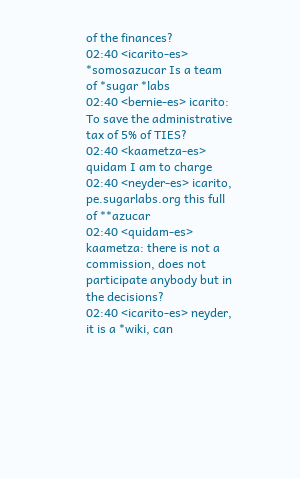of the finances?
02:40 <icarito-es> *somosazucar Is a team of *sugar *labs
02:40 <bernie-es> icarito: To save the administrative tax of 5% of TIES?
02:40 <kaametza-es> quidam I am to charge
02:40 <neyder-es> icarito, pe.sugarlabs.org this full of **azucar
02:40 <quidam-es> kaametza: there is not a commission, does not participate anybody but in the decisions?
02:40 <icarito-es> neyder, it is a *wiki, can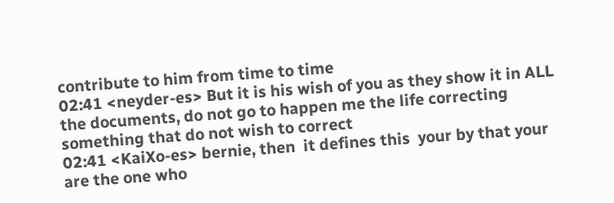contribute to him from time to time
02:41 <neyder-es> But it is his wish of you as they show it in ALL the documents, do not go to happen me the life correcting something that do not wish to correct
02:41 <KaiXo-es> bernie, then  it defines this  your by that your are the one who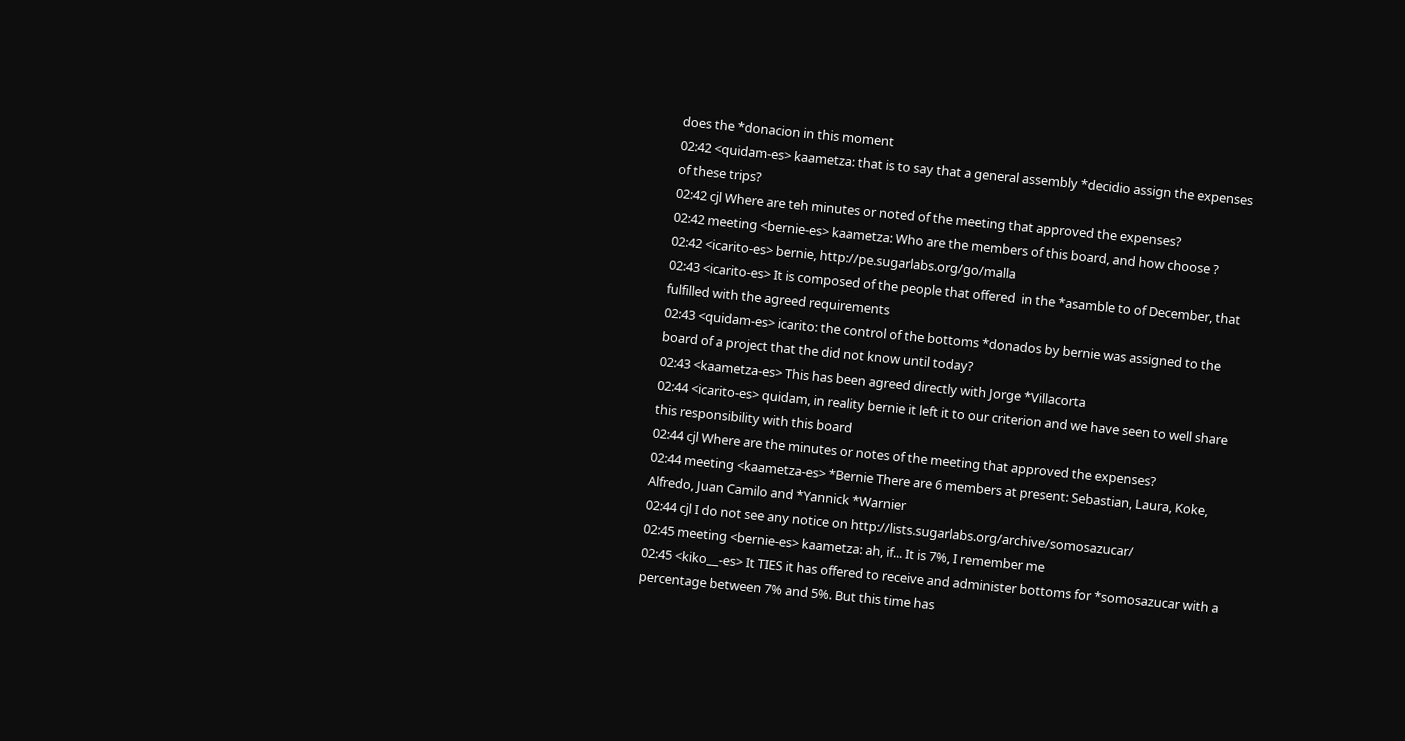does the *donacion in this moment
02:42 <quidam-es> kaametza: that is to say that a general assembly *decidio assign the expenses of these trips?
02:42 cjl Where are teh minutes or noted of the meeting that approved the expenses?
02:42 meeting <bernie-es> kaametza: Who are the members of this board, and how choose ?
02:42 <icarito-es> bernie, http://pe.sugarlabs.org/go/malla
02:43 <icarito-es> It is composed of the people that offered  in the *asamble to of December, that fulfilled with the agreed requirements
02:43 <quidam-es> icarito: the control of the bottoms *donados by bernie was assigned to the board of a project that the did not know until today?
02:43 <kaametza-es> This has been agreed directly with Jorge *Villacorta
02:44 <icarito-es> quidam, in reality bernie it left it to our criterion and we have seen to well share this responsibility with this board
02:44 cjl Where are the minutes or notes of the meeting that approved the expenses?
02:44 meeting <kaametza-es> *Bernie There are 6 members at present: Sebastian, Laura, Koke, Alfredo, Juan Camilo and *Yannick *Warnier
02:44 cjl I do not see any notice on http://lists.sugarlabs.org/archive/somosazucar/
02:45 meeting <bernie-es> kaametza: ah, if... It is 7%, I remember me
02:45 <kiko__-es> It TIES it has offered to receive and administer bottoms for *somosazucar with a percentage between 7% and 5%. But this time has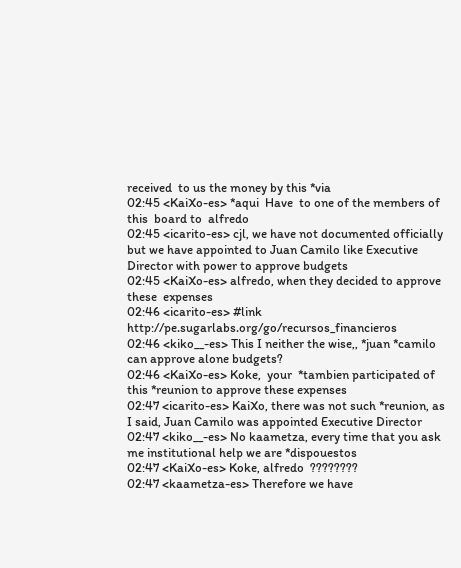received  to us the money by this *via
02:45 <KaiXo-es> *aqui  Have  to one of the members of  this  board to  alfredo
02:45 <icarito-es> cjl, we have not documented officially but we have appointed to Juan Camilo like Executive Director with power to approve budgets
02:45 <KaiXo-es> alfredo, when they decided to approve these  expenses
02:46 <icarito-es> #link http://pe.sugarlabs.org/go/recursos_financieros
02:46 <kiko__-es> This I neither the wise,, *juan *camilo can approve alone budgets?
02:46 <KaiXo-es> Koke,  your  *tambien participated of this *reunion to approve these expenses
02:47 <icarito-es> KaiXo, there was not such *reunion, as I said, Juan Camilo was appointed Executive Director
02:47 <kiko__-es> No kaametza, every time that you ask me institutional help we are *dispouestos
02:47 <KaiXo-es> Koke, alfredo  ????????
02:47 <kaametza-es> Therefore we have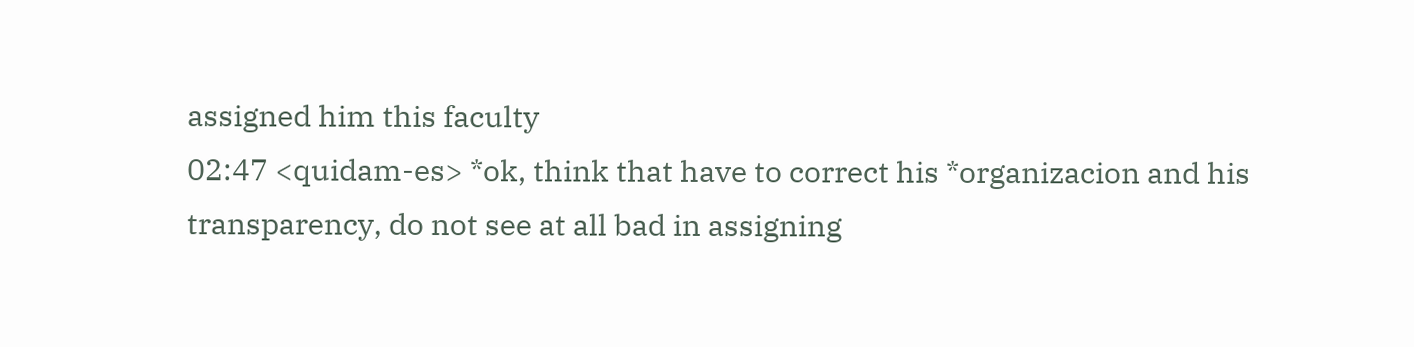assigned him this faculty
02:47 <quidam-es> *ok, think that have to correct his *organizacion and his transparency, do not see at all bad in assigning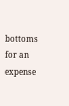bottoms for an expense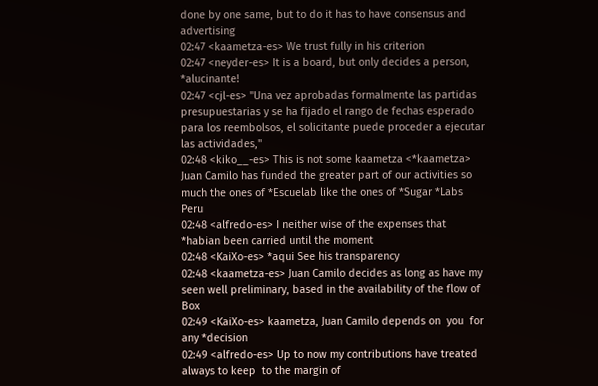done by one same, but to do it has to have consensus and advertising
02:47 <kaametza-es> We trust fully in his criterion
02:47 <neyder-es> It is a board, but only decides a person, *alucinante!
02:47 <cjl-es> "Una vez aprobadas formalmente las partidas presupuestarias y se ha fijado el rango de fechas esperado para los reembolsos, el solicitante puede proceder a ejecutar las actividades,"
02:48 <kiko__-es> This is not some kaametza <*kaametza> Juan Camilo has funded the greater part of our activities so much the ones of *Escuelab like the ones of *Sugar *Labs Peru
02:48 <alfredo-es> I neither wise of the expenses that *habian been carried until the moment
02:48 <KaiXo-es> *aqui See his transparency
02:48 <kaametza-es> Juan Camilo decides as long as have my seen well preliminary, based in the availability of the flow of Box
02:49 <KaiXo-es> kaametza, Juan Camilo depends on  you  for any *decision
02:49 <alfredo-es> Up to now my contributions have treated always to keep  to the margin of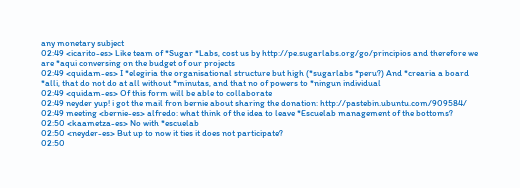any monetary subject
02:49 <icarito-es> Like team of *Sugar *Labs, cost us by http://pe.sugarlabs.org/go/principios and therefore we are *aqui conversing on the budget of our projects
02:49 <quidam-es> I *elegiria the organisational structure but high (*sugarlabs *peru?) And *crearia a board *alli, that do not do at all without *minutas, and that no of powers to *ningun individual
02:49 <quidam-es> Of this form will be able to collaborate
02:49 neyder yup! i got the mail fron bernie about sharing the donation: http://pastebin.ubuntu.com/909584/
02:49 meeting <bernie-es> alfredo: what think of the idea to leave *Escuelab management of the bottoms?
02:50 <kaametza-es> No with *escuelab
02:50 <neyder-es> But up to now it ties it does not participate?
02:50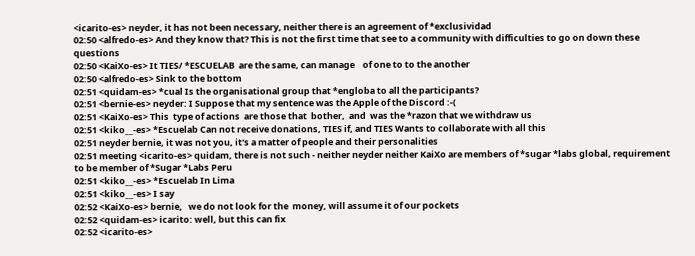<icarito-es> neyder, it has not been necessary, neither there is an agreement of *exclusividad
02:50 <alfredo-es> And they know that? This is not the first time that see to a community with difficulties to go on down these questions
02:50 <KaiXo-es> It TIES/ *ESCUELAB  are the same, can manage    of one to to the another
02:50 <alfredo-es> Sink to the bottom
02:51 <quidam-es> *cual Is the organisational group that *engloba to all the participants?
02:51 <bernie-es> neyder: I Suppose that my sentence was the Apple of the Discord :-(
02:51 <KaiXo-es> This  type of actions  are those that  bother,  and  was the *razon that we withdraw us
02:51 <kiko__-es> *Escuelab Can not receive donations, TIES if, and TIES Wants to collaborate with all this
02:51 neyder bernie, it was not you, it's a matter of people and their personalities
02:51 meeting <icarito-es> quidam, there is not such - neither neyder neither KaiXo are members of *sugar *labs global, requirement to be member of *Sugar *Labs Peru
02:51 <kiko__-es> *Escuelab In Lima
02:51 <kiko__-es> I say
02:52 <KaiXo-es> bernie,   we do not look for the  money, will assume it of our pockets
02:52 <quidam-es> icarito: well, but this can fix
02:52 <icarito-es>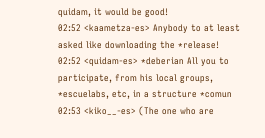quidam, it would be good!
02:52 <kaametza-es> Anybody to at least asked like downloading the *release!
02:52 <quidam-es> *deberian All you to participate, from his local groups, *escuelabs, etc, in a structure *comun
02:53 <kiko__-es> (The one who are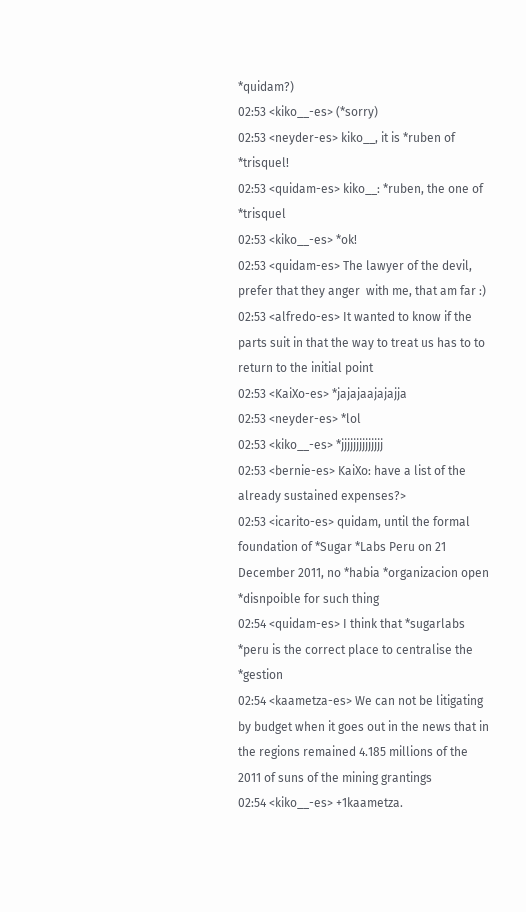*quidam?)
02:53 <kiko__-es> (*sorry)
02:53 <neyder-es> kiko__, it is *ruben of *trisquel!
02:53 <quidam-es> kiko__: *ruben, the one of *trisquel
02:53 <kiko__-es> *ok!
02:53 <quidam-es> The lawyer of the devil, prefer that they anger  with me, that am far :)
02:53 <alfredo-es> It wanted to know if the parts suit in that the way to treat us has to to return to the initial point
02:53 <KaiXo-es> *jajajaajajajja
02:53 <neyder-es> *lol
02:53 <kiko__-es> *jjjjjjjjjjjjjj
02:53 <bernie-es> KaiXo: have a list of the already sustained expenses?>
02:53 <icarito-es> quidam, until the formal foundation of *Sugar *Labs Peru on 21 December 2011, no *habia *organizacion open *disnpoible for such thing
02:54 <quidam-es> I think that *sugarlabs *peru is the correct place to centralise the *gestion
02:54 <kaametza-es> We can not be litigating by budget when it goes out in the news that in the regions remained 4.185 millions of the 2011 of suns of the mining grantings
02:54 <kiko__-es> +1kaametza.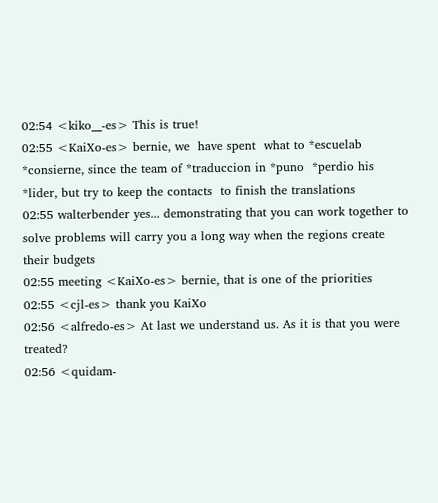02:54 <kiko__-es> This is true!
02:55 <KaiXo-es> bernie, we  have spent  what to *escuelab *consierne, since the team of *traduccion in *puno  *perdio his *lider, but try to keep the contacts  to finish the translations
02:55 walterbender yes... demonstrating that you can work together to solve problems will carry you a long way when the regions create their budgets
02:55 meeting <KaiXo-es> bernie, that is one of the priorities
02:55 <cjl-es> thank you KaiXo
02:56 <alfredo-es> At last we understand us. As it is that you were treated?
02:56 <quidam-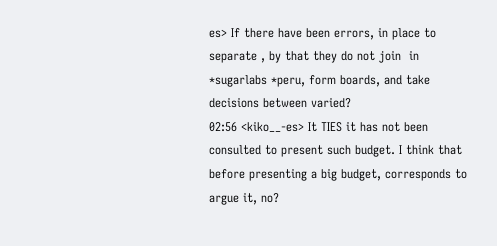es> If there have been errors, in place to separate , by that they do not join  in *sugarlabs *peru, form boards, and take decisions between varied?
02:56 <kiko__-es> It TIES it has not been consulted to present such budget. I think that before presenting a big budget, corresponds to argue it, no?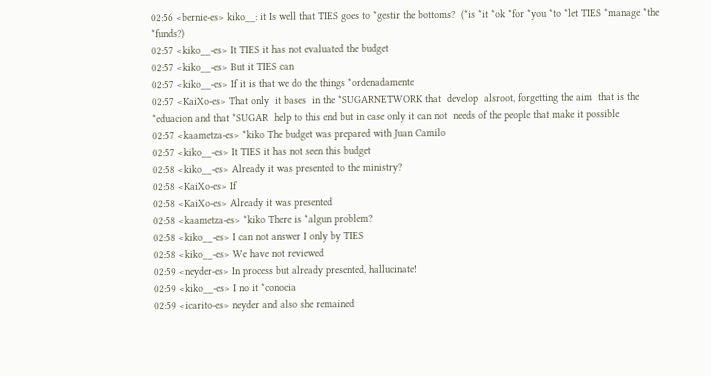02:56 <bernie-es> kiko__: it Is well that TIES goes to *gestir the bottoms?  (*is *it *ok *for *you *to *let TIES *manage *the *funds?)
02:57 <kiko__-es> It TIES it has not evaluated the budget
02:57 <kiko__-es> But it TIES can
02:57 <kiko__-es> If it is that we do the things *ordenadamente
02:57 <KaiXo-es> That only  it bases  in the *SUGARNETWORK that  develop  alsroot, forgetting the aim  that is the *eduacion and that *SUGAR  help to this end but in case only it can not  needs of the people that make it possible
02:57 <kaametza-es> *kiko The budget was prepared with Juan Camilo
02:57 <kiko__-es> It TIES it has not seen this budget
02:58 <kiko__-es> Already it was presented to the ministry?
02:58 <KaiXo-es> If
02:58 <KaiXo-es> Already it was presented
02:58 <kaametza-es> *kiko There is *algun problem?
02:58 <kiko__-es> I can not answer I only by TIES
02:58 <kiko__-es> We have not reviewed
02:59 <neyder-es> In process but already presented, hallucinate!
02:59 <kiko__-es> I no it *conocia
02:59 <icarito-es> neyder and also she remained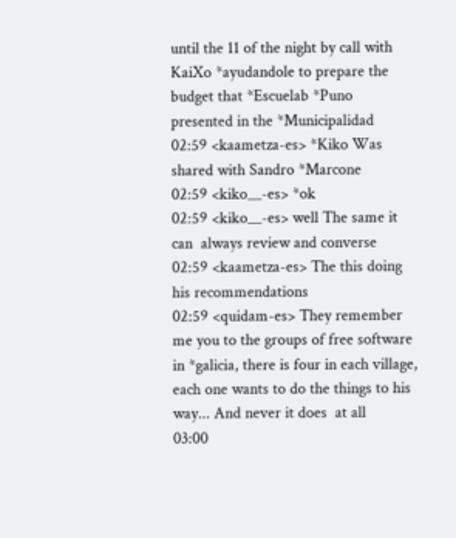until the 11 of the night by call with KaiXo *ayudandole to prepare the budget that *Escuelab *Puno presented in the *Municipalidad
02:59 <kaametza-es> *Kiko Was shared with Sandro *Marcone
02:59 <kiko__-es> *ok
02:59 <kiko__-es> well The same it can  always review and converse
02:59 <kaametza-es> The this doing his recommendations
02:59 <quidam-es> They remember me you to the groups of free software in *galicia, there is four in each village, each one wants to do the things to his way... And never it does  at all
03:00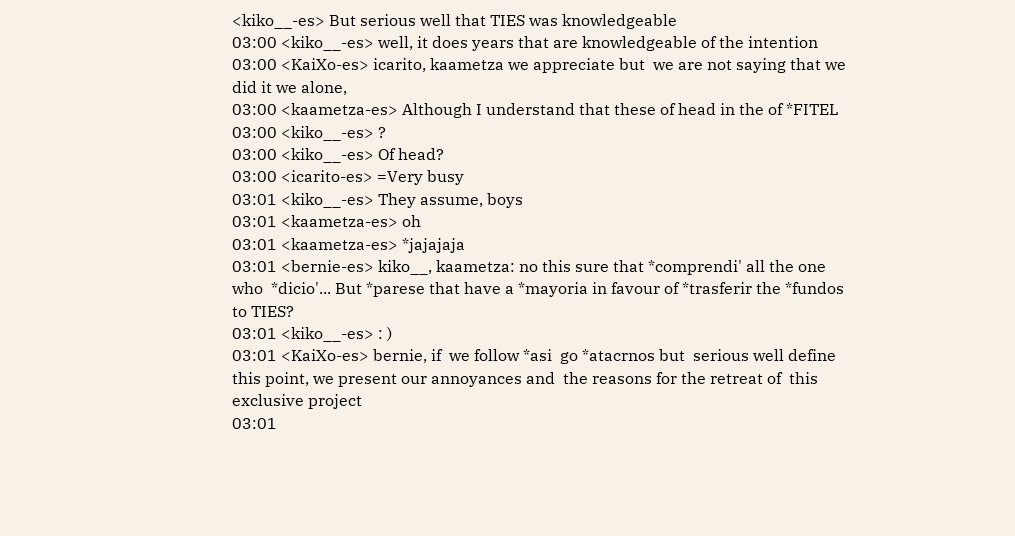<kiko__-es> But serious well that TIES was knowledgeable
03:00 <kiko__-es> well, it does years that are knowledgeable of the intention
03:00 <KaiXo-es> icarito, kaametza we appreciate but  we are not saying that we did it we alone,
03:00 <kaametza-es> Although I understand that these of head in the of *FITEL
03:00 <kiko__-es> ?
03:00 <kiko__-es> Of head?
03:00 <icarito-es> =Very busy
03:01 <kiko__-es> They assume, boys
03:01 <kaametza-es> oh
03:01 <kaametza-es> *jajajaja
03:01 <bernie-es> kiko__, kaametza: no this sure that *comprendi' all the one who  *dicio'... But *parese that have a *mayoria in favour of *trasferir the *fundos to TIES?
03:01 <kiko__-es> : )
03:01 <KaiXo-es> bernie, if  we follow *asi  go *atacrnos but  serious well define this point, we present our annoyances and  the reasons for the retreat of  this exclusive project
03:01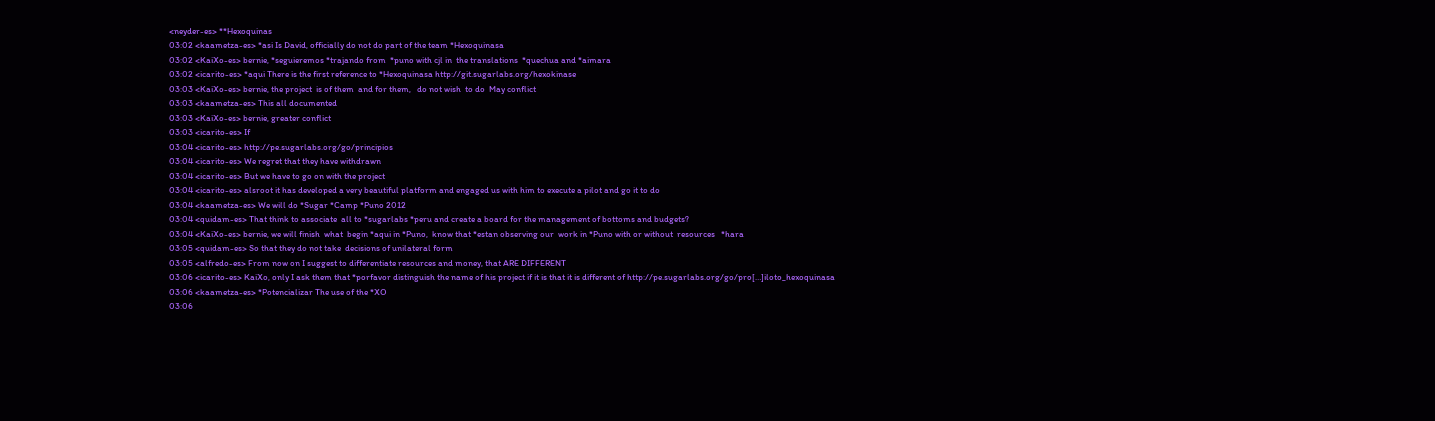<neyder-es> **Hexoquinas
03:02 <kaametza-es> *asi Is David, officially do not do part of the team *Hexoquinasa
03:02 <KaiXo-es> bernie, *seguieremos *trajando from  *puno with cjl in  the translations  *quechua and *aimara
03:02 <icarito-es> *aqui There is the first reference to *Hexoquinasa http://git.sugarlabs.org/hexokinase
03:03 <KaiXo-es> bernie, the project  is of them  and for them,   do not wish  to do  May conflict
03:03 <kaametza-es> This all documented
03:03 <KaiXo-es> bernie, greater conflict
03:03 <icarito-es> If
03:04 <icarito-es> http://pe.sugarlabs.org/go/principios
03:04 <icarito-es> We regret that they have withdrawn
03:04 <icarito-es> But we have to go on with the project
03:04 <icarito-es> alsroot it has developed a very beautiful platform and engaged us with him to execute a pilot and go it to do
03:04 <kaametza-es> We will do *Sugar *Camp *Puno 2012
03:04 <quidam-es> That think to associate  all to *sugarlabs *peru and create a board for the management of bottoms and budgets?
03:04 <KaiXo-es> bernie, we will finish  what  begin *aqui in *Puno,  know that *estan observing our  work in *Puno with or without  resources   *hara
03:05 <quidam-es> So that they do not take  decisions of unilateral form
03:05 <alfredo-es> From now on I suggest to differentiate resources and money, that ARE DIFFERENT
03:06 <icarito-es> KaiXo, only I ask them that *porfavor distinguish the name of his project if it is that it is different of http://pe.sugarlabs.org/go/pro[…]iloto_hexoquinasa
03:06 <kaametza-es> *Potencializar The use of the *XO
03:06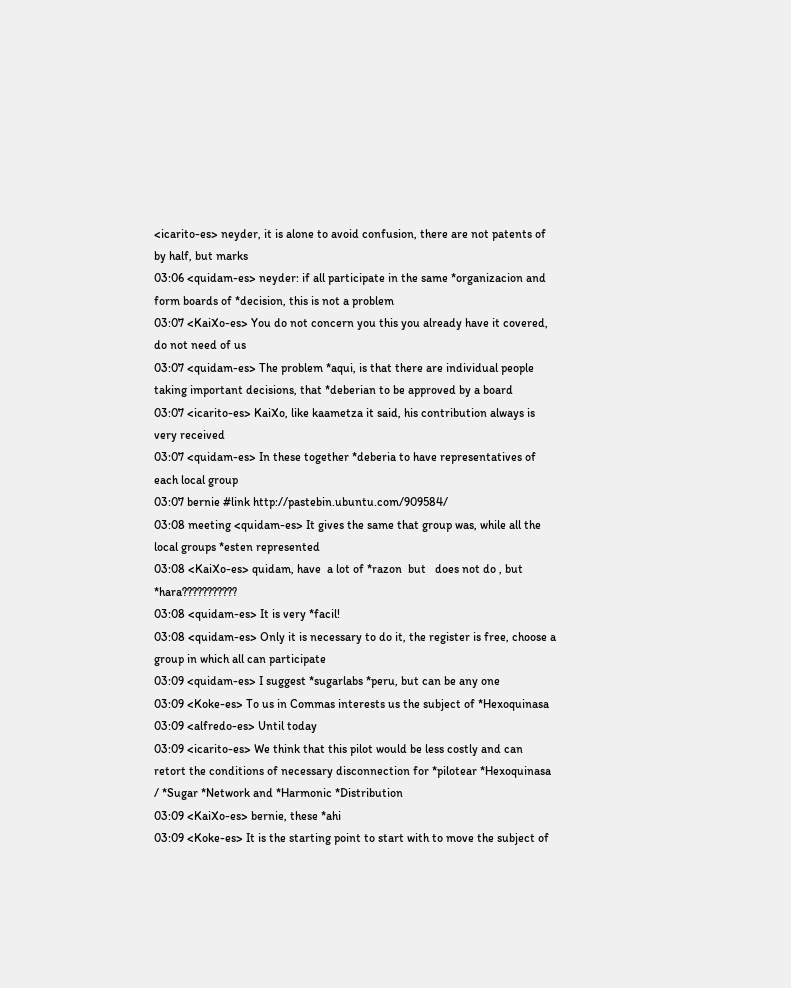<icarito-es> neyder, it is alone to avoid confusion, there are not patents of by half, but marks
03:06 <quidam-es> neyder: if all participate in the same *organizacion and form boards of *decision, this is not a problem
03:07 <KaiXo-es> You do not concern you this you already have it covered, do not need of us
03:07 <quidam-es> The problem *aqui, is that there are individual people taking important decisions, that *deberian to be approved by a board
03:07 <icarito-es> KaiXo, like kaametza it said, his contribution always is very received
03:07 <quidam-es> In these together *deberia to have representatives of each local group
03:07 bernie #link http://pastebin.ubuntu.com/909584/
03:08 meeting <quidam-es> It gives the same that group was, while all the local groups *esten represented
03:08 <KaiXo-es> quidam, have  a lot of *razon  but   does not do , but   *hara???????????
03:08 <quidam-es> It is very *facil!
03:08 <quidam-es> Only it is necessary to do it, the register is free, choose a group in which all can participate
03:09 <quidam-es> I suggest *sugarlabs *peru, but can be any one
03:09 <Koke-es> To us in Commas interests us the subject of *Hexoquinasa
03:09 <alfredo-es> Until today
03:09 <icarito-es> We think that this pilot would be less costly and can retort the conditions of necessary disconnection for *pilotear *Hexoquinasa / *Sugar *Network and *Harmonic *Distribution
03:09 <KaiXo-es> bernie, these *ahi
03:09 <Koke-es> It is the starting point to start with to move the subject of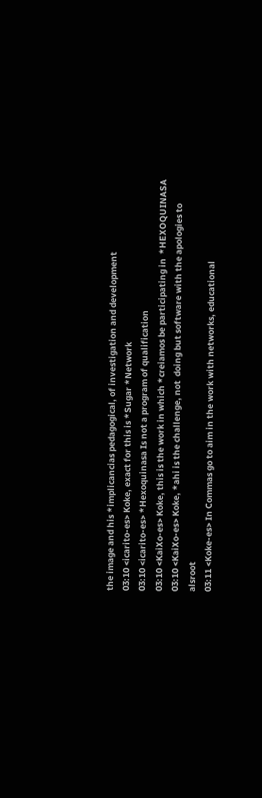the image and his *implicancias pedagogical, of investigation and development
03:10 <icarito-es> Koke, exact for this is *Sugar *Network
03:10 <icarito-es> *Hexoquinasa Is not a program of qualification
03:10 <KaiXo-es> Koke, this is the work in which *creiamos be participating in  *HEXOQUINASA
03:10 <KaiXo-es> Koke, *ahi is the challenge, not  doing but software with the apologies to alsroot
03:11 <Koke-es> In Commas go to aim in the work with networks, educational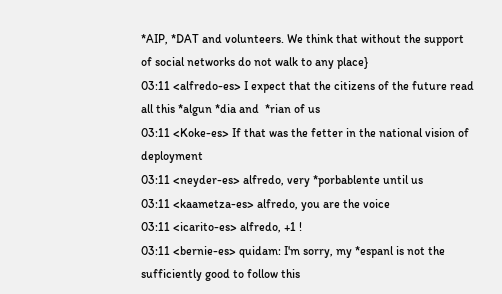*AIP, *DAT and volunteers. We think that without the support of social networks do not walk to any place}
03:11 <alfredo-es> I expect that the citizens of the future read all this *algun *dia and  *rian of us
03:11 <Koke-es> If that was the fetter in the national vision of deployment
03:11 <neyder-es> alfredo, very *porbablente until us
03:11 <kaametza-es> alfredo, you are the voice
03:11 <icarito-es> alfredo, +1 !
03:11 <bernie-es> quidam: I'm sorry, my *espanl is not the sufficiently good to follow this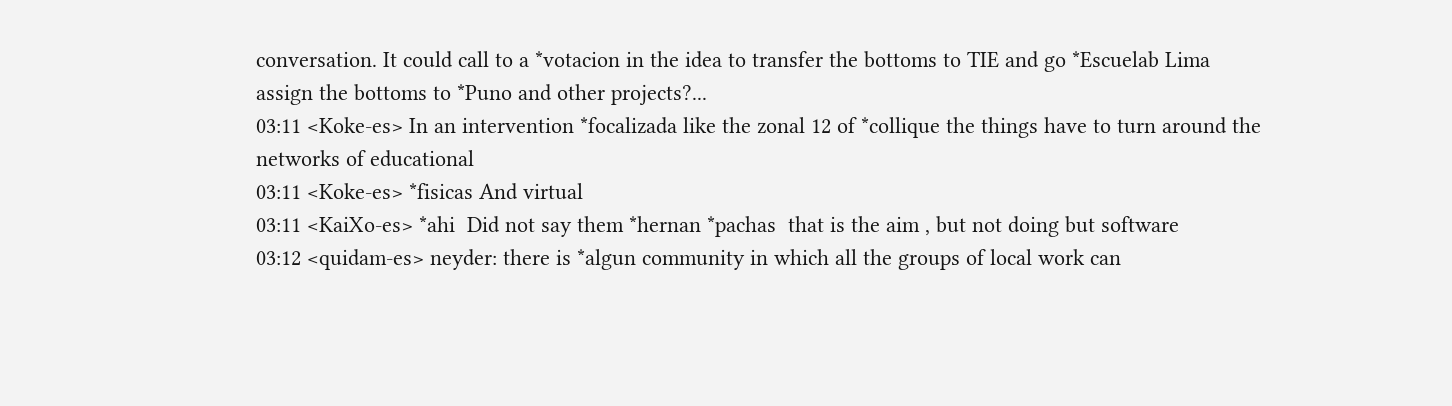conversation. It could call to a *votacion in the idea to transfer the bottoms to TIE and go *Escuelab Lima assign the bottoms to *Puno and other projects?...
03:11 <Koke-es> In an intervention *focalizada like the zonal 12 of *collique the things have to turn around the networks of educational
03:11 <Koke-es> *fisicas And virtual
03:11 <KaiXo-es> *ahi  Did not say them *hernan *pachas  that is the aim , but not doing but software
03:12 <quidam-es> neyder: there is *algun community in which all the groups of local work can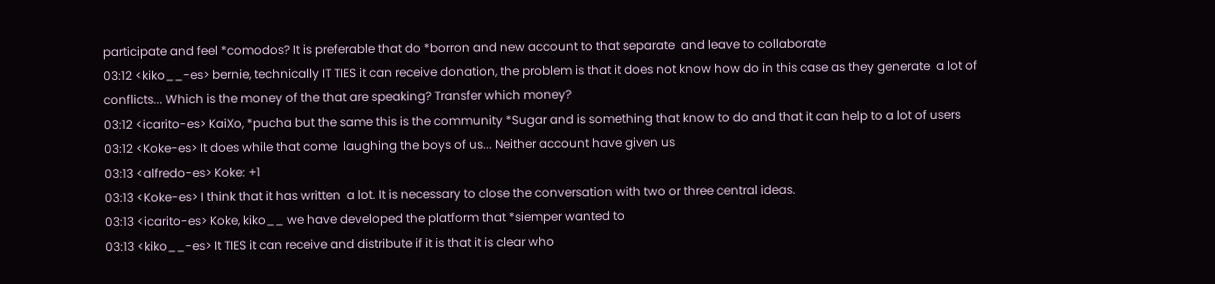participate and feel *comodos? It is preferable that do *borron and new account to that separate  and leave to collaborate
03:12 <kiko__-es> bernie, technically IT TIES it can receive donation, the problem is that it does not know how do in this case as they generate  a lot of conflicts... Which is the money of the that are speaking? Transfer which money?
03:12 <icarito-es> KaiXo, *pucha but the same this is the community *Sugar and is something that know to do and that it can help to a lot of users
03:12 <Koke-es> It does while that come  laughing the boys of us... Neither account have given us
03:13 <alfredo-es> Koke: +1
03:13 <Koke-es> I think that it has written  a lot. It is necessary to close the conversation with two or three central ideas.
03:13 <icarito-es> Koke, kiko__ we have developed the platform that *siemper wanted to
03:13 <kiko__-es> It TIES it can receive and distribute if it is that it is clear who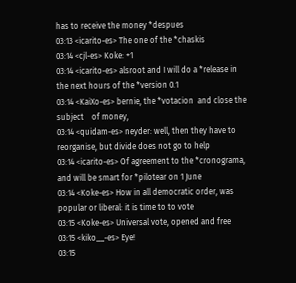has to receive the money *despues
03:13 <icarito-es> The one of the *chaskis
03:14 <cjl-es> Koke: +1
03:14 <icarito-es> alsroot and I will do a *release in the next hours of the *version 0.1
03:14 <KaiXo-es> bernie, the *votacion  and close the subject    of money,
03:14 <quidam-es> neyder: well, then they have to reorganise, but divide does not go to help
03:14 <icarito-es> Of agreement to the *cronograma, and will be smart for *pilotear on 1 June
03:14 <Koke-es> How in all democratic order, was popular or liberal: it is time to to vote
03:15 <Koke-es> Universal vote, opened and free
03:15 <kiko__-es> Eye!
03:15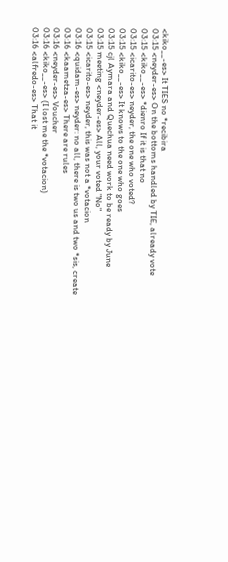<kiko__-es> It TIES no *recibira
03:15 <neyder-es> On the bottoms handled by TIE, already vote
03:15 <kiko__-es> *dienro If it is that no
03:15 <icarito-es> neyder, the one who voted?
03:15 <kiko__-es> It knows to the one who goes
03:15 cjl Aymara and Quechua need work to be ready by June
03:15 meeting <neyder-es> All, your voted "No"
03:15 <icarito-es> neyder, this was not a *votacion
03:16 <quidam-es> neyder: no all, there is two us and two *sis, create
03:16 <kaametza-es> There are rules
03:16 <neyder-es> Voucher
03:16 <kiko__-es> (I lost me the *votacion)
03:16 <alfredo-es> That it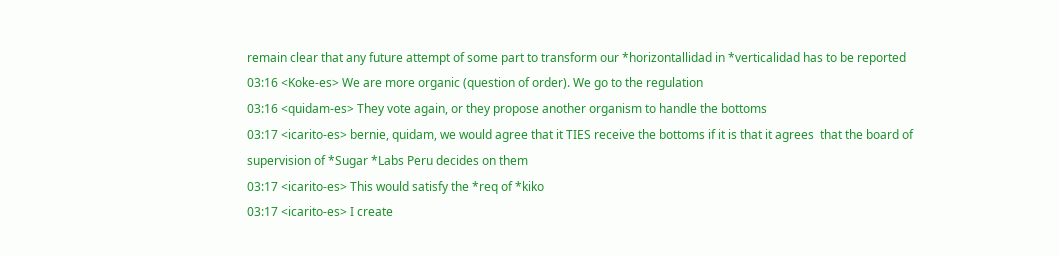remain clear that any future attempt of some part to transform our *horizontallidad in *verticalidad has to be reported
03:16 <Koke-es> We are more organic (question of order). We go to the regulation
03:16 <quidam-es> They vote again, or they propose another organism to handle the bottoms
03:17 <icarito-es> bernie, quidam, we would agree that it TIES receive the bottoms if it is that it agrees  that the board of supervision of *Sugar *Labs Peru decides on them
03:17 <icarito-es> This would satisfy the *req of *kiko
03:17 <icarito-es> I create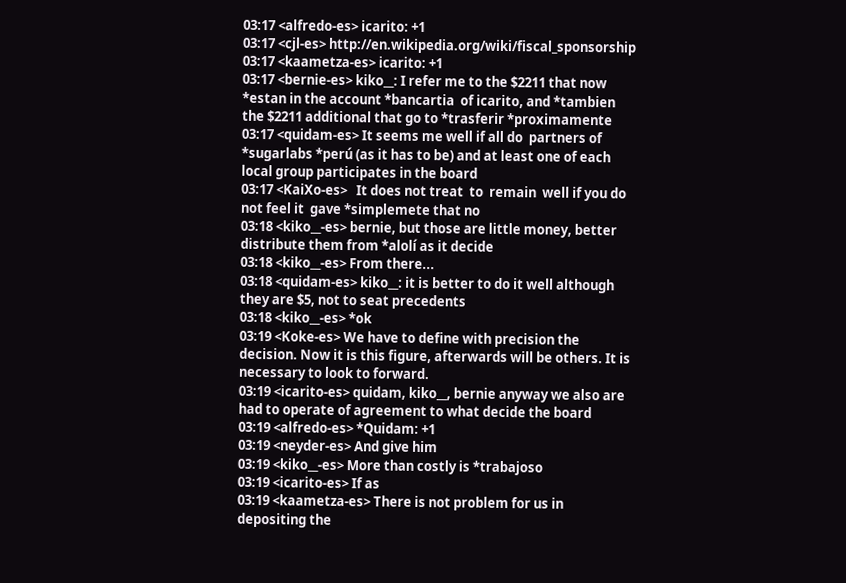03:17 <alfredo-es> icarito: +1
03:17 <cjl-es> http://en.wikipedia.org/wiki/fiscal_sponsorship
03:17 <kaametza-es> icarito: +1
03:17 <bernie-es> kiko__: I refer me to the $2211 that now *estan in the account *bancartia  of icarito, and *tambien the $2211 additional that go to *trasferir *proximamente
03:17 <quidam-es> It seems me well if all do  partners of *sugarlabs *perú (as it has to be) and at least one of each local group participates in the board
03:17 <KaiXo-es>   It does not treat  to  remain  well if you do not feel it  gave *simplemete that no
03:18 <kiko__-es> bernie, but those are little money, better distribute them from *alolí as it decide
03:18 <kiko__-es> From there...
03:18 <quidam-es> kiko__: it is better to do it well although they are $5, not to seat precedents
03:18 <kiko__-es> *ok
03:19 <Koke-es> We have to define with precision the decision. Now it is this figure, afterwards will be others. It is necessary to look to forward.
03:19 <icarito-es> quidam, kiko__, bernie anyway we also are had to operate of agreement to what decide the board
03:19 <alfredo-es> *Quidam: +1
03:19 <neyder-es> And give him
03:19 <kiko__-es> More than costly is *trabajoso
03:19 <icarito-es> If as
03:19 <kaametza-es> There is not problem for us in depositing the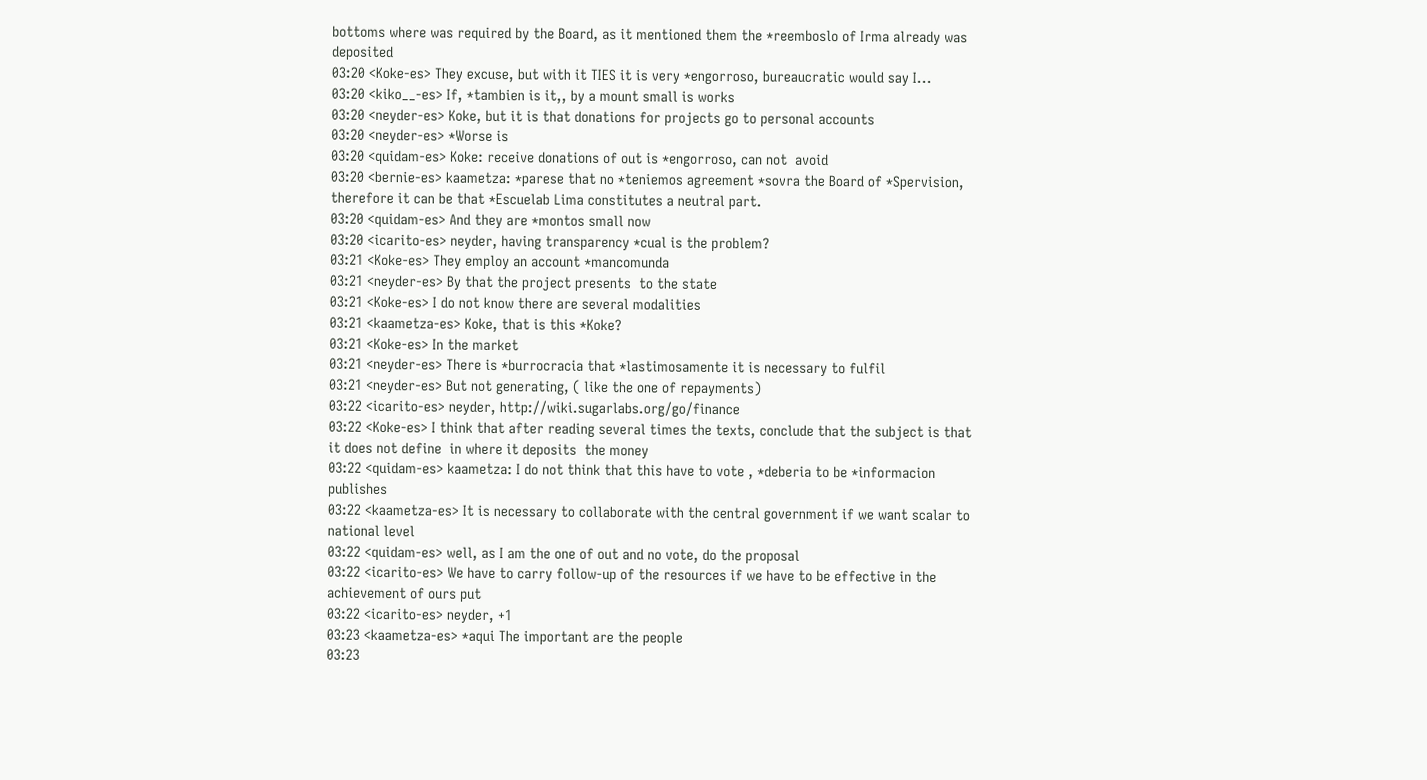bottoms where was required by the Board, as it mentioned them the *reemboslo of Irma already was deposited
03:20 <Koke-es> They excuse, but with it TIES it is very *engorroso, bureaucratic would say I...
03:20 <kiko__-es> If, *tambien is it,, by a mount small is works
03:20 <neyder-es> Koke, but it is that donations for projects go to personal accounts
03:20 <neyder-es> *Worse is
03:20 <quidam-es> Koke: receive donations of out is *engorroso, can not  avoid
03:20 <bernie-es> kaametza: *parese that no *teniemos agreement *sovra the Board of *Spervision, therefore it can be that *Escuelab Lima constitutes a neutral part.
03:20 <quidam-es> And they are *montos small now
03:20 <icarito-es> neyder, having transparency *cual is the problem?
03:21 <Koke-es> They employ an account *mancomunda
03:21 <neyder-es> By that the project presents  to the state
03:21 <Koke-es> I do not know there are several modalities
03:21 <kaametza-es> Koke, that is this *Koke?
03:21 <Koke-es> In the market
03:21 <neyder-es> There is *burrocracia that *lastimosamente it is necessary to fulfil
03:21 <neyder-es> But not generating, ( like the one of repayments)
03:22 <icarito-es> neyder, http://wiki.sugarlabs.org/go/finance
03:22 <Koke-es> I think that after reading several times the texts, conclude that the subject is that it does not define  in where it deposits  the money
03:22 <quidam-es> kaametza: I do not think that this have to vote , *deberia to be *informacion publishes
03:22 <kaametza-es> It is necessary to collaborate with the central government if we want scalar to national level
03:22 <quidam-es> well, as I am the one of out and no vote, do the proposal
03:22 <icarito-es> We have to carry follow-up of the resources if we have to be effective in the achievement of ours put
03:22 <icarito-es> neyder, +1
03:23 <kaametza-es> *aqui The important are the people
03:23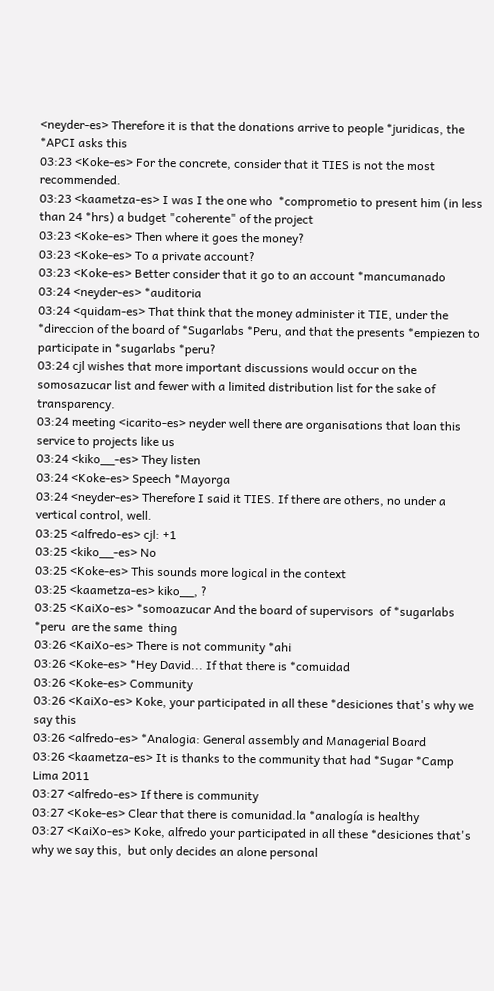<neyder-es> Therefore it is that the donations arrive to people *juridicas, the *APCI asks this
03:23 <Koke-es> For the concrete, consider that it TIES is not the most recommended.
03:23 <kaametza-es> I was I the one who  *comprometio to present him (in less than 24 *hrs) a budget "coherente" of the project
03:23 <Koke-es> Then where it goes the money?
03:23 <Koke-es> To a private account?
03:23 <Koke-es> Better consider that it go to an account *mancumanado
03:24 <neyder-es> *auditoria
03:24 <quidam-es> That think that the money administer it TIE, under the *direccion of the board of *Sugarlabs *Peru, and that the presents *empiezen to participate in *sugarlabs *peru?
03:24 cjl wishes that more important discussions would occur on the somosazucar list and fewer with a limited distribution list for the sake of transparency.
03:24 meeting <icarito-es> neyder well there are organisations that loan this service to projects like us
03:24 <kiko__-es> They listen
03:24 <Koke-es> Speech *Mayorga
03:24 <neyder-es> Therefore I said it TIES. If there are others, no under a vertical control, well.
03:25 <alfredo-es> cjl: +1
03:25 <kiko__-es> No
03:25 <Koke-es> This sounds more logical in the context
03:25 <kaametza-es> kiko__, ?
03:25 <KaiXo-es> *somoazucar And the board of supervisors  of *sugarlabs *peru  are the same  thing
03:26 <KaiXo-es> There is not community *ahi
03:26 <Koke-es> *Hey David... If that there is *comuidad
03:26 <Koke-es> Community
03:26 <KaiXo-es> Koke, your participated in all these *desiciones that's why we say this
03:26 <alfredo-es> *Analogia: General assembly and Managerial Board
03:26 <kaametza-es> It is thanks to the community that had *Sugar *Camp Lima 2011
03:27 <alfredo-es> If there is community
03:27 <Koke-es> Clear that there is comunidad.la *analogía is healthy
03:27 <KaiXo-es> Koke, alfredo your participated in all these *desiciones that's why we say this,  but only decides an alone personal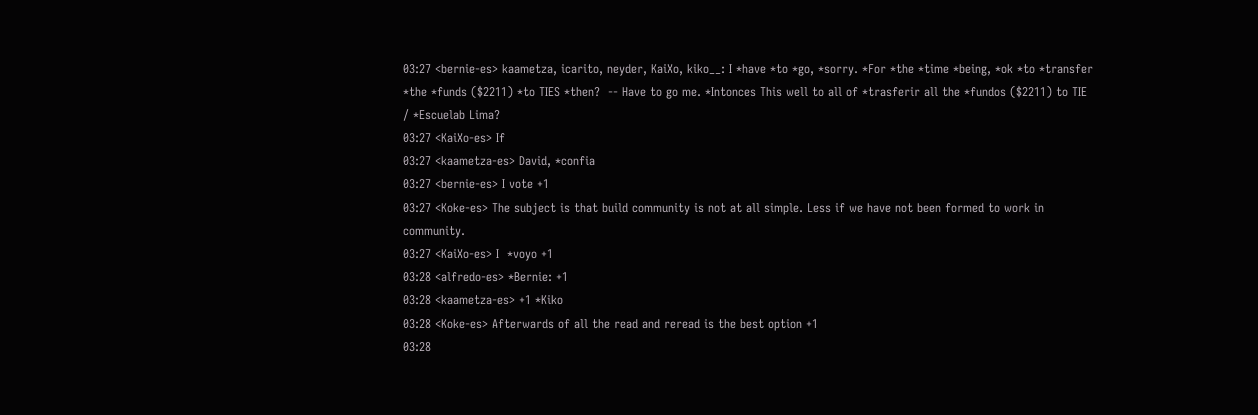03:27 <bernie-es> kaametza, icarito, neyder, KaiXo, kiko__: I *have *to *go, *sorry. *For *the *time *being, *ok *to *transfer *the *funds ($2211) *to TIES *then?  -- Have to go me. *Intonces This well to all of *trasferir all the *fundos ($2211) to TIE / *Escuelab Lima?
03:27 <KaiXo-es> If
03:27 <kaametza-es> David, *confia
03:27 <bernie-es> I vote +1
03:27 <Koke-es> The subject is that build community is not at all simple. Less if we have not been formed to work in community.
03:27 <KaiXo-es> I  *voyo +1
03:28 <alfredo-es> *Bernie: +1
03:28 <kaametza-es> +1 *Kiko
03:28 <Koke-es> Afterwards of all the read and reread is the best option +1
03:28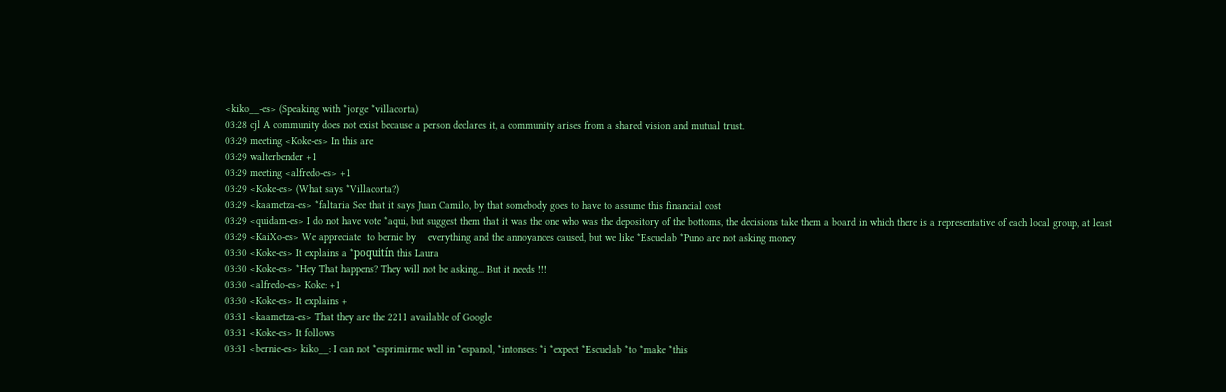<kiko__-es> (Speaking with *jorge *villacorta)
03:28 cjl A community does not exist because a person declares it, a community arises from a shared vision and mutual trust.
03:29 meeting <Koke-es> In this are
03:29 walterbender +1
03:29 meeting <alfredo-es> +1
03:29 <Koke-es> (What says *Villacorta?)
03:29 <kaametza-es> *faltaria See that it says Juan Camilo, by that somebody goes to have to assume this financial cost
03:29 <quidam-es> I do not have vote *aqui, but suggest them that it was the one who was the depository of the bottoms, the decisions take them a board in which there is a representative of each local group, at least
03:29 <KaiXo-es> We appreciate  to bernie by    everything and the annoyances caused, but we like *Escuelab *Puno are not asking money
03:30 <Koke-es> It explains a *poquitín this Laura
03:30 <Koke-es> *Hey That happens? They will not be asking... But it needs !!!
03:30 <alfredo-es> Koke: +1
03:30 <Koke-es> It explains +
03:31 <kaametza-es> That they are the 2211 available of Google
03:31 <Koke-es> It follows
03:31 <bernie-es> kiko__: I can not *esprimirme well in *espanol, *intonses: *i *expect *Escuelab *to *make *this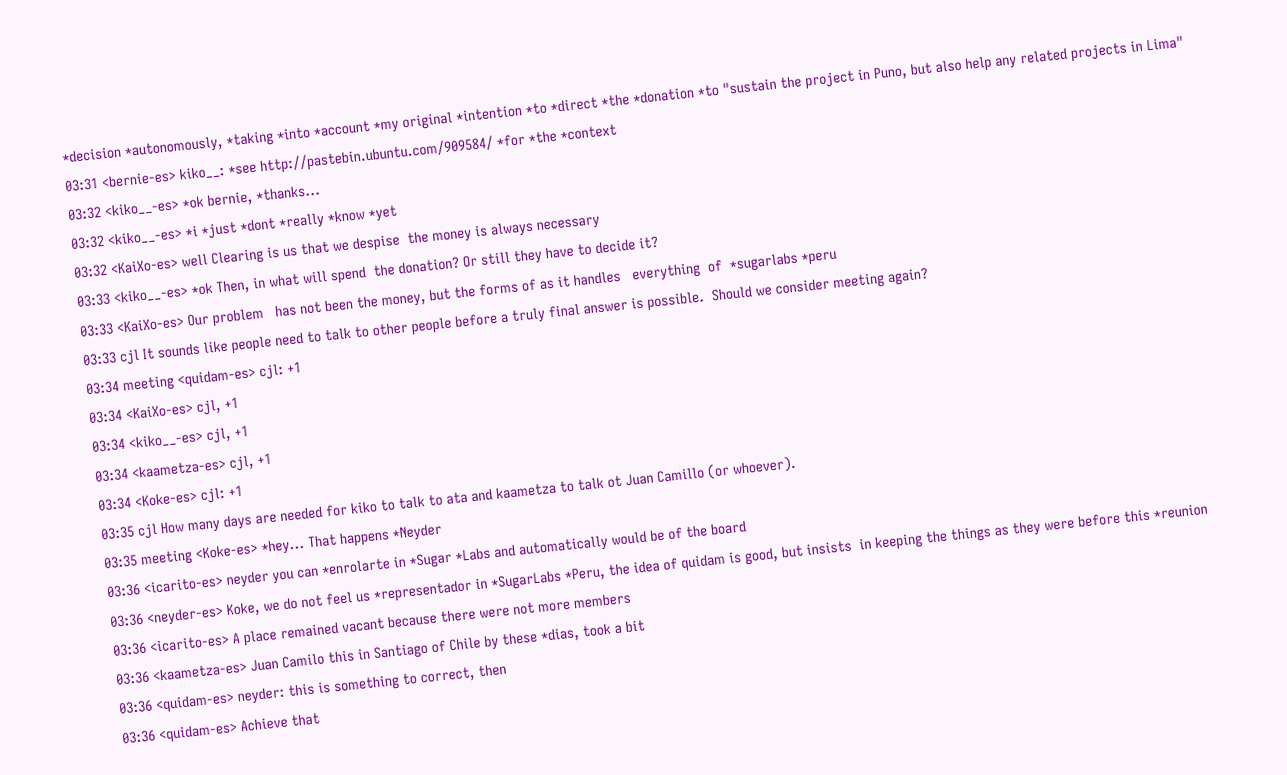*decision *autonomously, *taking *into *account *my original *intention *to *direct *the *donation *to "sustain the project in Puno, but also help any related projects in Lima"
03:31 <bernie-es> kiko__: *see http://pastebin.ubuntu.com/909584/ *for *the *context
03:32 <kiko__-es> *ok bernie, *thanks...
03:32 <kiko__-es> *i *just *dont *really *know *yet
03:32 <KaiXo-es> well Clearing is us that we despise  the money is always necessary
03:33 <kiko__-es> *ok Then, in what will spend  the donation? Or still they have to decide it?
03:33 <KaiXo-es> Our problem   has not been the money, but the forms of as it handles   everything  of  *sugarlabs *peru
03:33 cjl It sounds like people need to talk to other people before a truly final answer is possible.  Should we consider meeting again?
03:34 meeting <quidam-es> cjl: +1
03:34 <KaiXo-es> cjl, +1
03:34 <kiko__-es> cjl, +1
03:34 <kaametza-es> cjl, +1
03:34 <Koke-es> cjl: +1
03:35 cjl How many days are needed for kiko to talk to ata and kaametza to talk ot Juan Camillo (or whoever).
03:35 meeting <Koke-es> *hey... That happens *Neyder
03:36 <icarito-es> neyder you can *enrolarte in *Sugar *Labs and automatically would be of the board
03:36 <neyder-es> Koke, we do not feel us *representador in *SugarLabs *Peru, the idea of quidam is good, but insists  in keeping the things as they were before this *reunion
03:36 <icarito-es> A place remained vacant because there were not more members
03:36 <kaametza-es> Juan Camilo this in Santiago of Chile by these *dias, took a bit
03:36 <quidam-es> neyder: this is something to correct, then
03:36 <quidam-es> Achieve that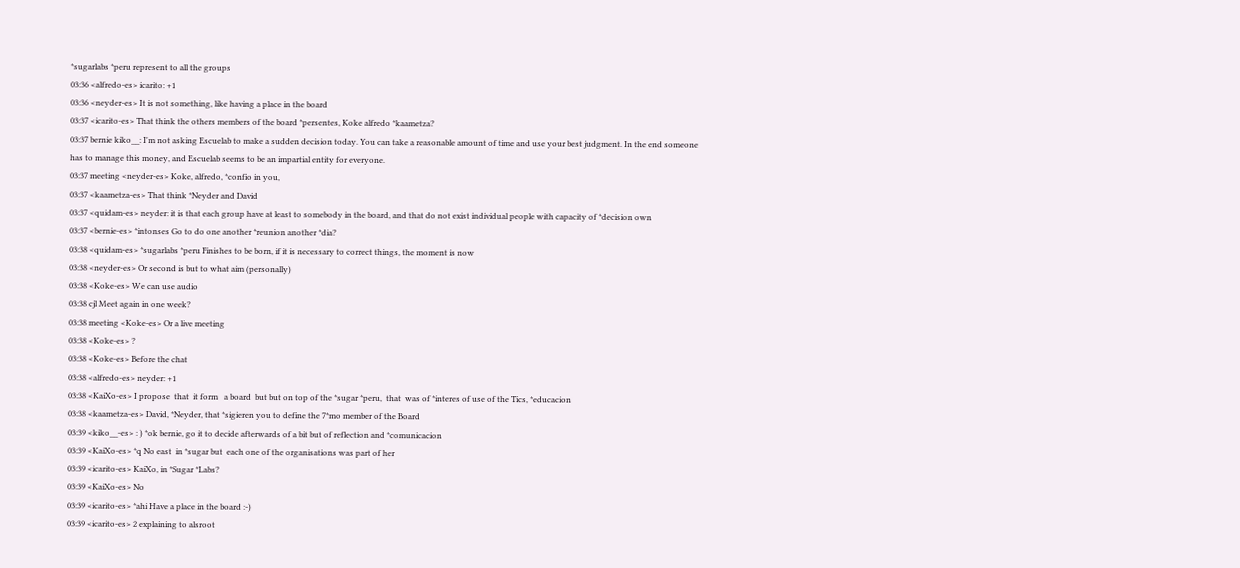*sugarlabs *peru represent to all the groups
03:36 <alfredo-es> icarito: +1
03:36 <neyder-es> It is not something, like having a place in the board
03:37 <icarito-es> That think the others members of the board *persentes, Koke alfredo *kaametza?
03:37 bernie kiko__: I'm not asking Escuelab to make a sudden decision today. You can take a reasonable amount of time and use your best judgment. In the end someone has to manage this money, and Escuelab seems to be an impartial entity for everyone.
03:37 meeting <neyder-es> Koke, alfredo, *confio in you,
03:37 <kaametza-es> That think *Neyder and David
03:37 <quidam-es> neyder: it is that each group have at least to somebody in the board, and that do not exist individual people with capacity of *decision own
03:37 <bernie-es> *intonses Go to do one another *reunion another *dia?
03:38 <quidam-es> *sugarlabs *peru Finishes to be born, if it is necessary to correct things, the moment is now
03:38 <neyder-es> Or second is but to what aim (personally)
03:38 <Koke-es> We can use audio
03:38 cjl Meet again in one week?
03:38 meeting <Koke-es> Or a live meeting
03:38 <Koke-es> ?
03:38 <Koke-es> Before the chat
03:38 <alfredo-es> neyder: +1
03:38 <KaiXo-es> I propose  that  it form   a board  but but on top of the *sugar *peru,  that  was of *interes of use of the Tics, *educacion
03:38 <kaametza-es> David, *Neyder, that *sigieren you to define the 7*mo member of the Board
03:39 <kiko__-es> : ) *ok bernie, go it to decide afterwards of a bit but of reflection and *comunicacion
03:39 <KaiXo-es> *q No east  in *sugar but  each one of the organisations was part of her
03:39 <icarito-es> KaiXo, in *Sugar *Labs?
03:39 <KaiXo-es> No
03:39 <icarito-es> *ahi Have a place in the board :-)
03:39 <icarito-es> 2 explaining to alsroot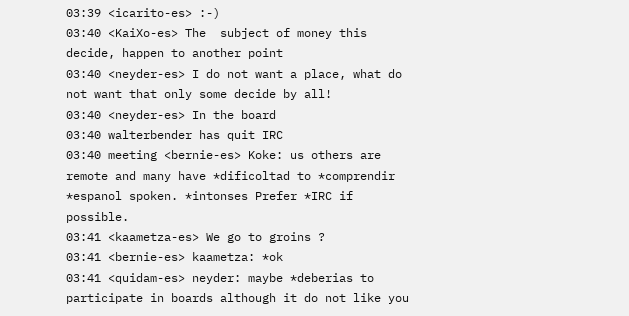03:39 <icarito-es> :-)
03:40 <KaiXo-es> The  subject of money this decide, happen to another point
03:40 <neyder-es> I do not want a place, what do not want that only some decide by all!
03:40 <neyder-es> In the board
03:40 walterbender has quit IRC
03:40 meeting <bernie-es> Koke: us others are remote and many have *dificoltad to *comprendir *espanol spoken. *intonses Prefer *IRC if possible.
03:41 <kaametza-es> We go to groins ?
03:41 <bernie-es> kaametza: *ok
03:41 <quidam-es> neyder: maybe *deberias to participate in boards although it do not like you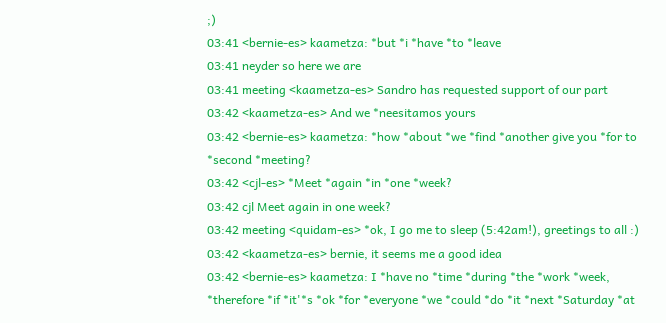;)
03:41 <bernie-es> kaametza: *but *i *have *to *leave
03:41 neyder so here we are
03:41 meeting <kaametza-es> Sandro has requested support of our part
03:42 <kaametza-es> And we *neesitamos yours
03:42 <bernie-es> kaametza: *how *about *we *find *another give you *for to *second *meeting?
03:42 <cjl-es> *Meet *again *in *one *week?
03:42 cjl Meet again in one week?
03:42 meeting <quidam-es> *ok, I go me to sleep (5:42am!), greetings to all :)
03:42 <kaametza-es> bernie, it seems me a good idea
03:42 <bernie-es> kaametza: I *have no *time *during *the *work *week, *therefore *if *it'*s *ok *for *everyone *we *could *do *it *next *Saturday *at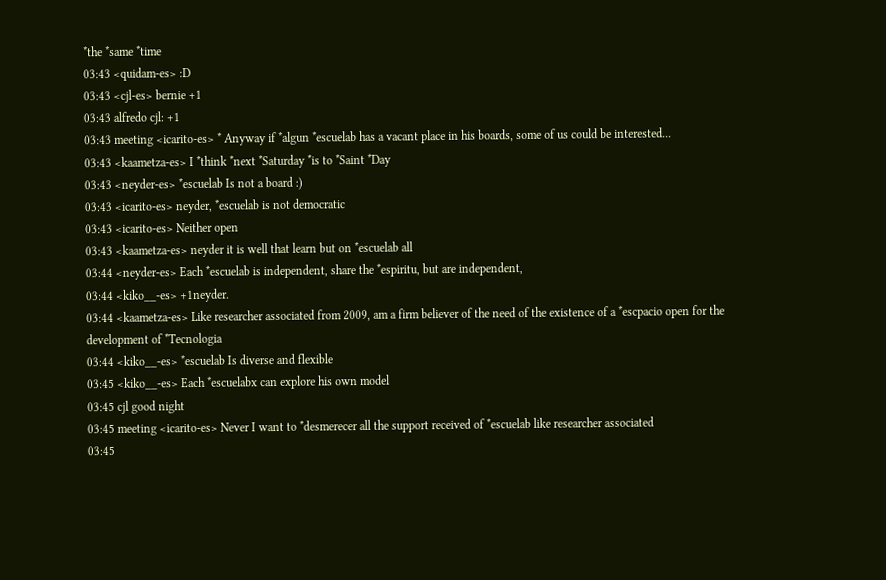*the *same *time
03:43 <quidam-es> :D
03:43 <cjl-es> bernie +1
03:43 alfredo cjl: +1
03:43 meeting <icarito-es> * Anyway if *algun *escuelab has a vacant place in his boards, some of us could be interested...
03:43 <kaametza-es> I *think *next *Saturday *is to *Saint *Day
03:43 <neyder-es> *escuelab Is not a board :)
03:43 <icarito-es> neyder, *escuelab is not democratic
03:43 <icarito-es> Neither open
03:43 <kaametza-es> neyder it is well that learn but on *escuelab all
03:44 <neyder-es> Each *escuelab is independent, share the *espiritu, but are independent,
03:44 <kiko__-es> +1neyder.
03:44 <kaametza-es> Like researcher associated from 2009, am a firm believer of the need of the existence of a *escpacio open for the development of *Tecnologia
03:44 <kiko__-es> *escuelab Is diverse and flexible
03:45 <kiko__-es> Each *escuelabx can explore his own model
03:45 cjl good night
03:45 meeting <icarito-es> Never I want to *desmerecer all the support received of *escuelab like researcher associated
03:45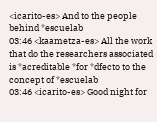<icarito-es> And to the people behind *escuelab
03:46 <kaametza-es> All the work that do the researchers associated is *acreditable *for *dfecto to the concept of *escuelab
03:46 <icarito-es> Good night for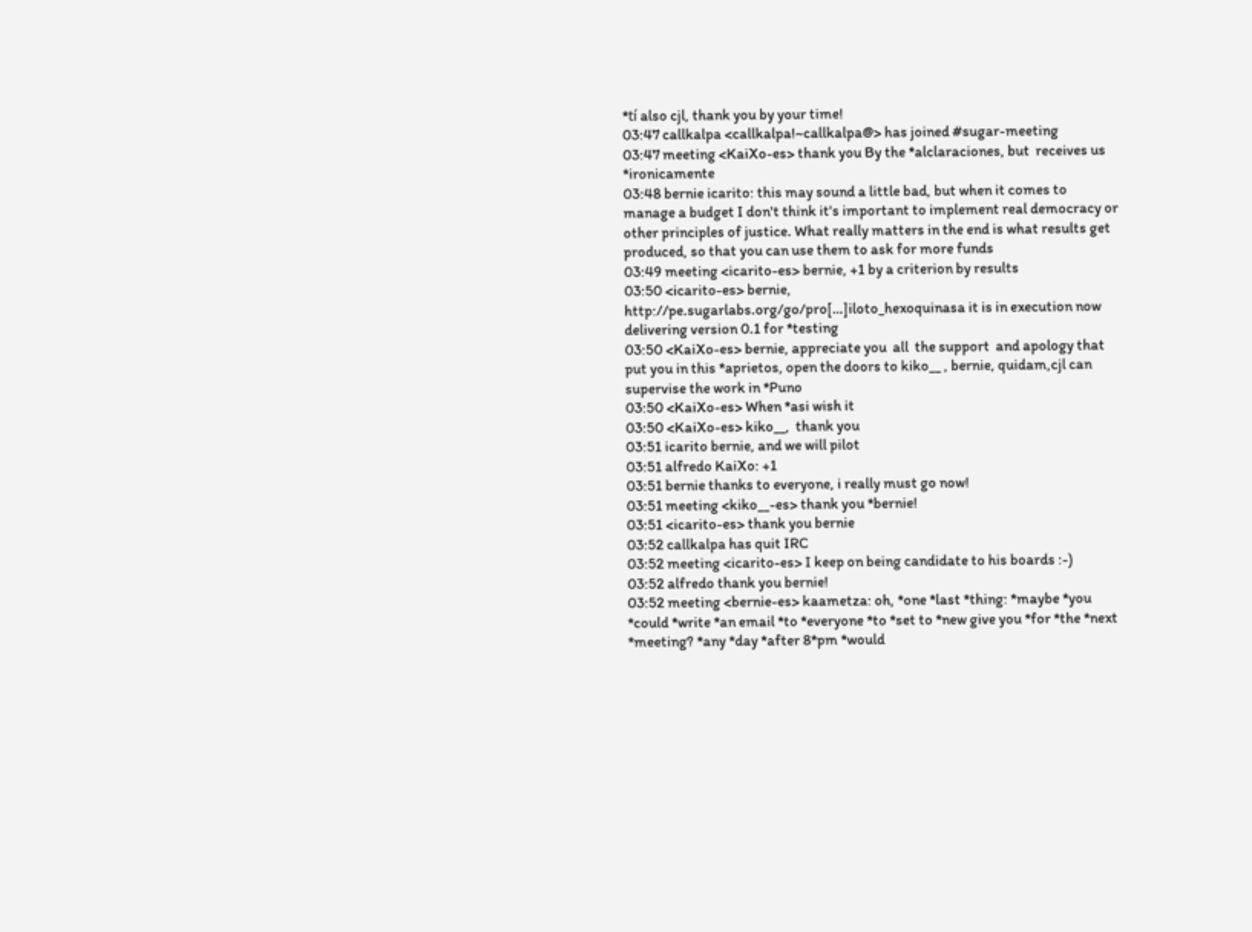*tí also cjl, thank you by your time!
03:47 callkalpa <callkalpa!~callkalpa@> has joined #sugar-meeting
03:47 meeting <KaiXo-es> thank you By the *alclaraciones, but  receives us  *ironicamente
03:48 bernie icarito: this may sound a little bad, but when it comes to manage a budget I don't think it's important to implement real democracy or other principles of justice. What really matters in the end is what results get produced, so that you can use them to ask for more funds
03:49 meeting <icarito-es> bernie, +1 by a criterion by results
03:50 <icarito-es> bernie, http://pe.sugarlabs.org/go/pro[…]iloto_hexoquinasa it is in execution now  delivering version 0.1 for *testing
03:50 <KaiXo-es> bernie, appreciate you  all  the support  and apology that put you in this *aprietos, open the doors to kiko__ , bernie, quidam,cjl can supervise the work in *Puno
03:50 <KaiXo-es> When *asi wish it
03:50 <KaiXo-es> kiko__,  thank you
03:51 icarito bernie, and we will pilot
03:51 alfredo KaiXo: +1
03:51 bernie thanks to everyone, i really must go now!
03:51 meeting <kiko__-es> thank you *bernie!
03:51 <icarito-es> thank you bernie
03:52 callkalpa has quit IRC
03:52 meeting <icarito-es> I keep on being candidate to his boards :-)
03:52 alfredo thank you bernie!
03:52 meeting <bernie-es> kaametza: oh, *one *last *thing: *maybe *you *could *write *an email *to *everyone *to *set to *new give you *for *the *next *meeting? *any *day *after 8*pm *would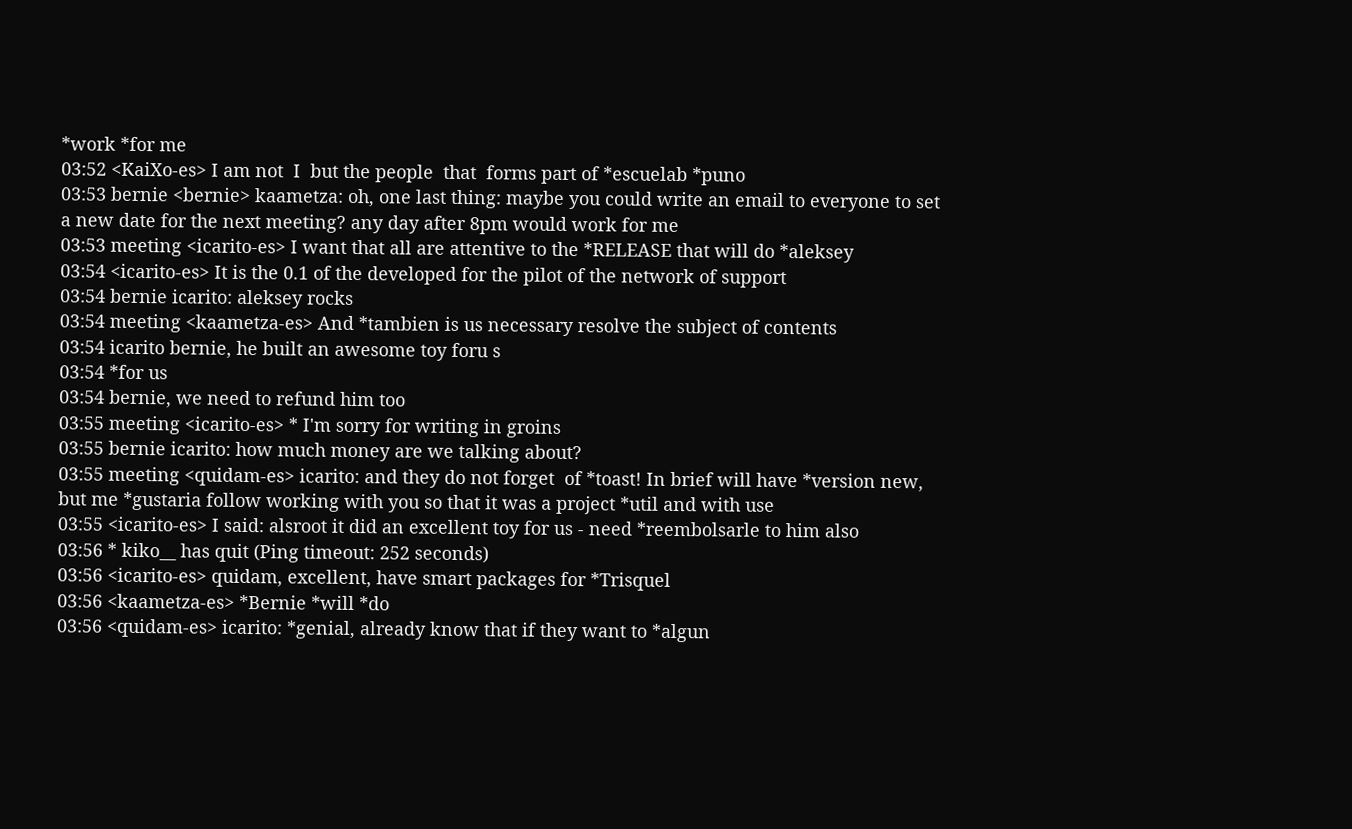*work *for me
03:52 <KaiXo-es> I am not  I  but the people  that  forms part of *escuelab *puno
03:53 bernie <bernie> kaametza: oh, one last thing: maybe you could write an email to everyone to set a new date for the next meeting? any day after 8pm would work for me
03:53 meeting <icarito-es> I want that all are attentive to the *RELEASE that will do *aleksey
03:54 <icarito-es> It is the 0.1 of the developed for the pilot of the network of support
03:54 bernie icarito: aleksey rocks
03:54 meeting <kaametza-es> And *tambien is us necessary resolve the subject of contents
03:54 icarito bernie, he built an awesome toy foru s
03:54 *for us
03:54 bernie, we need to refund him too
03:55 meeting <icarito-es> * I'm sorry for writing in groins
03:55 bernie icarito: how much money are we talking about?
03:55 meeting <quidam-es> icarito: and they do not forget  of *toast! In brief will have *version new, but me *gustaria follow working with you so that it was a project *util and with use
03:55 <icarito-es> I said: alsroot it did an excellent toy for us - need *reembolsarle to him also
03:56 * kiko__ has quit (Ping timeout: 252 seconds)
03:56 <icarito-es> quidam, excellent, have smart packages for *Trisquel
03:56 <kaametza-es> *Bernie *will *do
03:56 <quidam-es> icarito: *genial, already know that if they want to *algun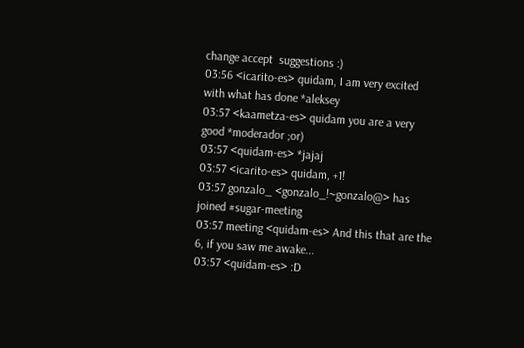change accept  suggestions :)
03:56 <icarito-es> quidam, I am very excited with what has done *aleksey
03:57 <kaametza-es> quidam you are a very good *moderador ;or)
03:57 <quidam-es> *jajaj
03:57 <icarito-es> quidam, +1!
03:57 gonzalo_ <gonzalo_!~gonzalo@> has joined #sugar-meeting
03:57 meeting <quidam-es> And this that are the 6, if you saw me awake...
03:57 <quidam-es> :D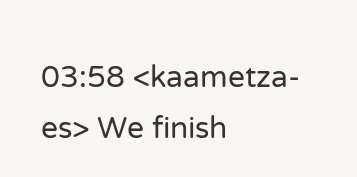03:58 <kaametza-es> We finish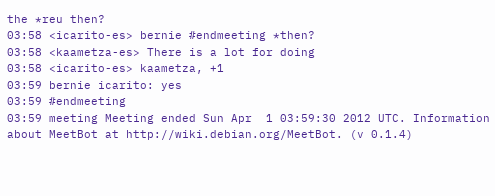the *reu then?
03:58 <icarito-es> bernie #endmeeting *then?
03:58 <kaametza-es> There is a lot for doing
03:58 <icarito-es> kaametza, +1
03:59 bernie icarito: yes
03:59 #endmeeting
03:59 meeting Meeting ended Sun Apr  1 03:59:30 2012 UTC. Information about MeetBot at http://wiki.debian.org/MeetBot. (v 0.1.4)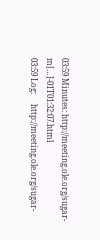03:59 Minutes: http://meeting.ole.org/sugar-m[…]-01T01:32:07.html
03:59 Log:     http://meeting.ole.org/sugar-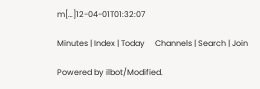m[…]12-04-01T01:32:07

Minutes | Index | Today     Channels | Search | Join

Powered by ilbot/Modified.